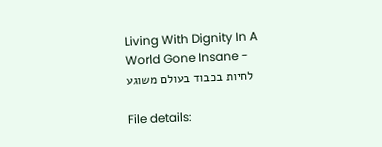Living With Dignity In A World Gone Insane - לחיות בכבוד בעולם משוגע

File details: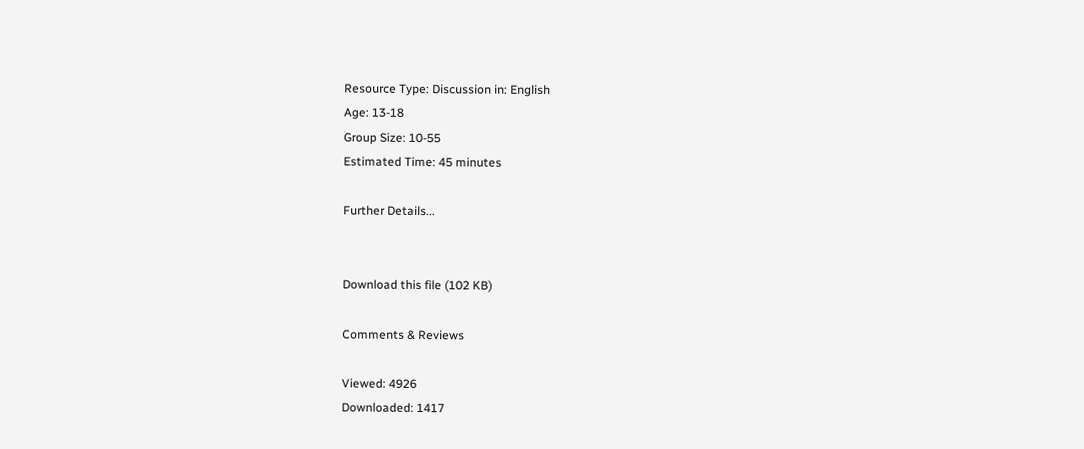Resource Type: Discussion in: English
Age: 13-18
Group Size: 10-55
Estimated Time: 45 minutes

Further Details...


Download this file (102 KB)

Comments & Reviews

Viewed: 4926
Downloaded: 1417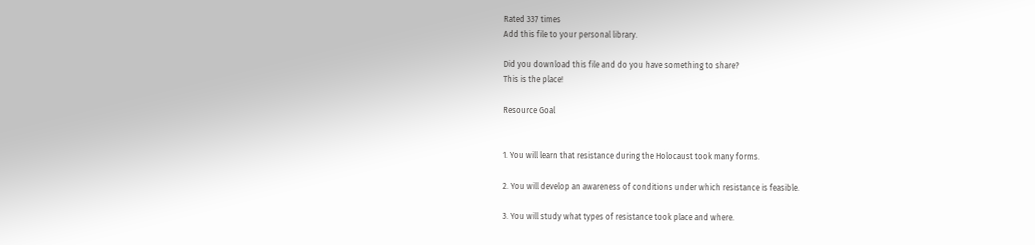Rated 337 times
Add this file to your personal library.

Did you download this file and do you have something to share?
This is the place!

Resource Goal


1. You will learn that resistance during the Holocaust took many forms.

2. You will develop an awareness of conditions under which resistance is feasible.

3. You will study what types of resistance took place and where.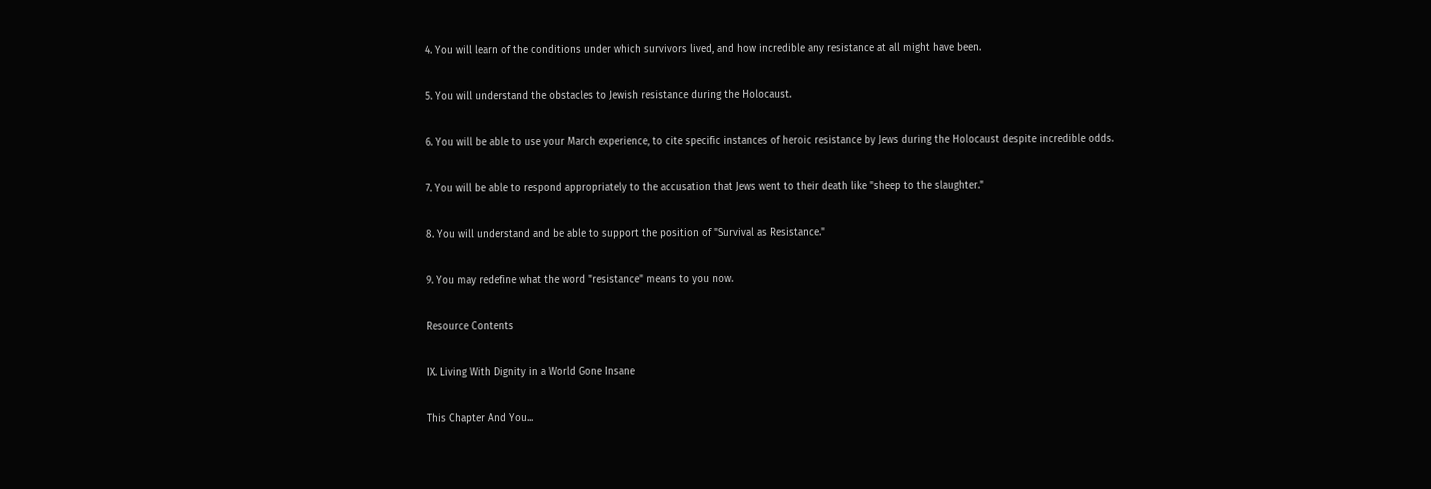4. You will learn of the conditions under which survivors lived, and how incredible any resistance at all might have been.

5. You will understand the obstacles to Jewish resistance during the Holocaust.

6. You will be able to use your March experience, to cite specific instances of heroic resistance by Jews during the Holocaust despite incredible odds.

7. You will be able to respond appropriately to the accusation that Jews went to their death like "sheep to the slaughter."

8. You will understand and be able to support the position of "Survival as Resistance."

9. You may redefine what the word "resistance" means to you now.

Resource Contents

IX. Living With Dignity in a World Gone Insane

This Chapter And You...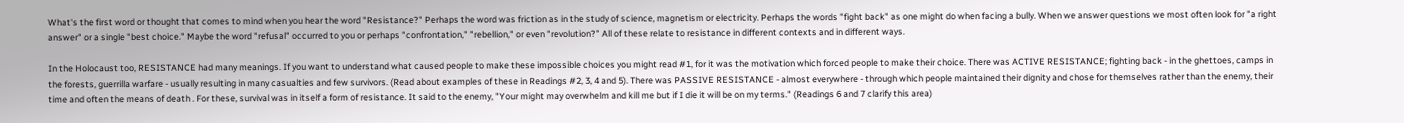What's the first word or thought that comes to mind when you hear the word "Resistance?" Perhaps the word was friction as in the study of science, magnetism or electricity. Perhaps the words "fight back" as one might do when facing a bully. When we answer questions we most often look for "a right answer" or a single "best choice." Maybe the word "refusal" occurred to you or perhaps "confrontation," "rebellion," or even "revolution?" All of these relate to resistance in different contexts and in different ways.

In the Holocaust too, RESISTANCE had many meanings. If you want to understand what caused people to make these impossible choices you might read #1, for it was the motivation which forced people to make their choice. There was ACTIVE RESISTANCE; fighting back - in the ghettoes, camps in the forests, guerrilla warfare - usually resulting in many casualties and few survivors. (Read about examples of these in Readings #2, 3, 4 and 5). There was PASSIVE RESISTANCE - almost everywhere - through which people maintained their dignity and chose for themselves rather than the enemy, their time and often the means of death . For these, survival was in itself a form of resistance. It said to the enemy, "Your might may overwhelm and kill me but if I die it will be on my terms." (Readings 6 and 7 clarify this area)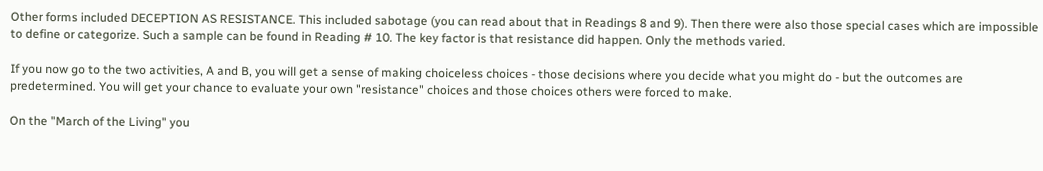Other forms included DECEPTION AS RESISTANCE. This included sabotage (you can read about that in Readings 8 and 9). Then there were also those special cases which are impossible to define or categorize. Such a sample can be found in Reading # 10. The key factor is that resistance did happen. Only the methods varied.

If you now go to the two activities, A and B, you will get a sense of making choiceless choices - those decisions where you decide what you might do - but the outcomes are predetermined. You will get your chance to evaluate your own "resistance" choices and those choices others were forced to make.

On the "March of the Living" you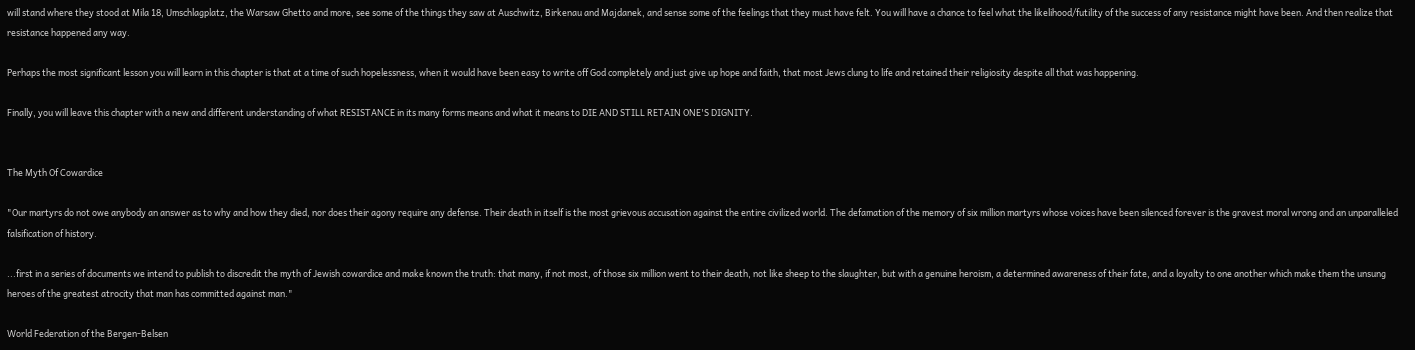will stand where they stood at Mila 18, Umschlagplatz, the Warsaw Ghetto and more, see some of the things they saw at Auschwitz, Birkenau and Majdanek, and sense some of the feelings that they must have felt. You will have a chance to feel what the likelihood/futility of the success of any resistance might have been. And then realize that resistance happened any way.

Perhaps the most significant lesson you will learn in this chapter is that at a time of such hopelessness, when it would have been easy to write off God completely and just give up hope and faith, that most Jews clung to life and retained their religiosity despite all that was happening.

Finally, you will leave this chapter with a new and different understanding of what RESISTANCE in its many forms means and what it means to DIE AND STILL RETAIN ONE'S DIGNITY.


The Myth Of Cowardice

"Our martyrs do not owe anybody an answer as to why and how they died, nor does their agony require any defense. Their death in itself is the most grievous accusation against the entire civilized world. The defamation of the memory of six million martyrs whose voices have been silenced forever is the gravest moral wrong and an unparalleled falsification of history.

...first in a series of documents we intend to publish to discredit the myth of Jewish cowardice and make known the truth: that many, if not most, of those six million went to their death, not like sheep to the slaughter, but with a genuine heroism, a determined awareness of their fate, and a loyalty to one another which make them the unsung heroes of the greatest atrocity that man has committed against man."

World Federation of the Bergen-Belsen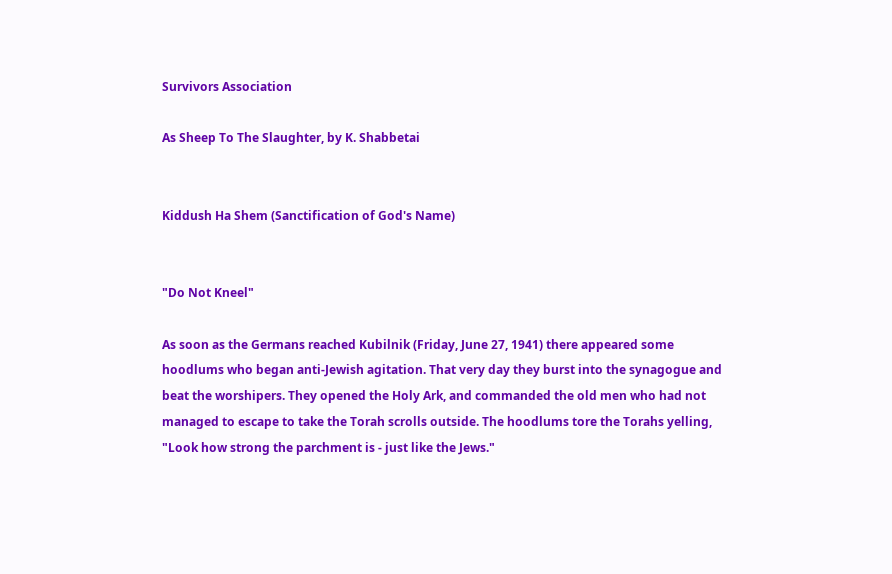Survivors Association

As Sheep To The Slaughter, by K. Shabbetai


Kiddush Ha Shem (Sanctification of God's Name)


"Do Not Kneel"

As soon as the Germans reached Kubilnik (Friday, June 27, 1941) there appeared some hoodlums who began anti-Jewish agitation. That very day they burst into the synagogue and beat the worshipers. They opened the Holy Ark, and commanded the old men who had not managed to escape to take the Torah scrolls outside. The hoodlums tore the Torahs yelling, "Look how strong the parchment is - just like the Jews."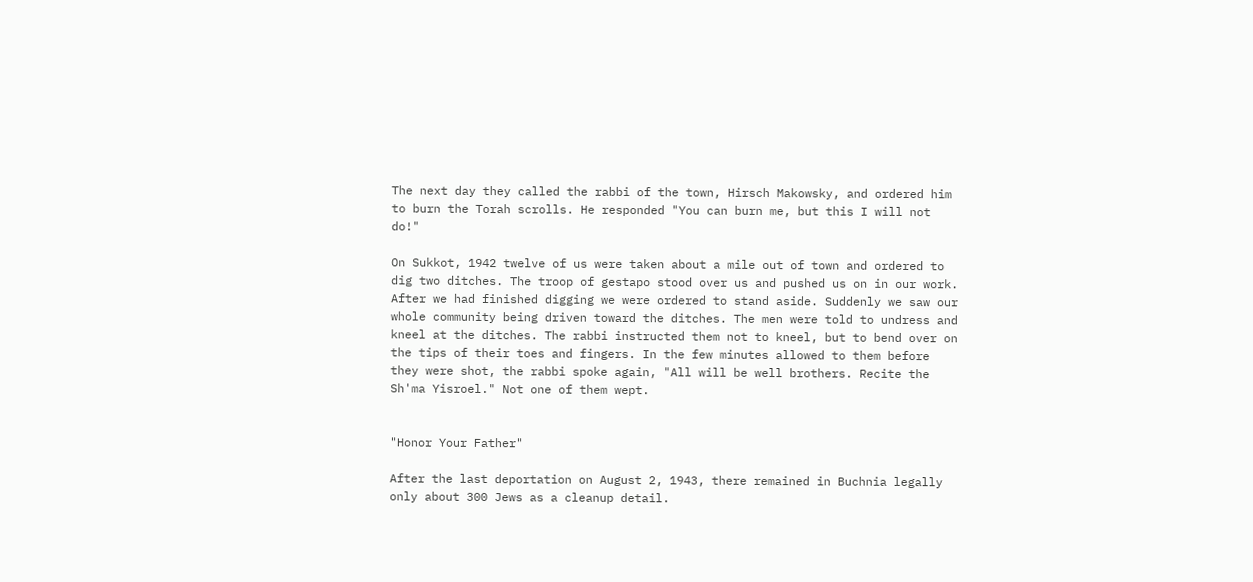The next day they called the rabbi of the town, Hirsch Makowsky, and ordered him to burn the Torah scrolls. He responded "You can burn me, but this I will not do!"

On Sukkot, 1942 twelve of us were taken about a mile out of town and ordered to dig two ditches. The troop of gestapo stood over us and pushed us on in our work. After we had finished digging we were ordered to stand aside. Suddenly we saw our whole community being driven toward the ditches. The men were told to undress and kneel at the ditches. The rabbi instructed them not to kneel, but to bend over on the tips of their toes and fingers. In the few minutes allowed to them before they were shot, the rabbi spoke again, "All will be well brothers. Recite the Sh'ma Yisroel." Not one of them wept.


"Honor Your Father"

After the last deportation on August 2, 1943, there remained in Buchnia legally only about 300 Jews as a cleanup detail.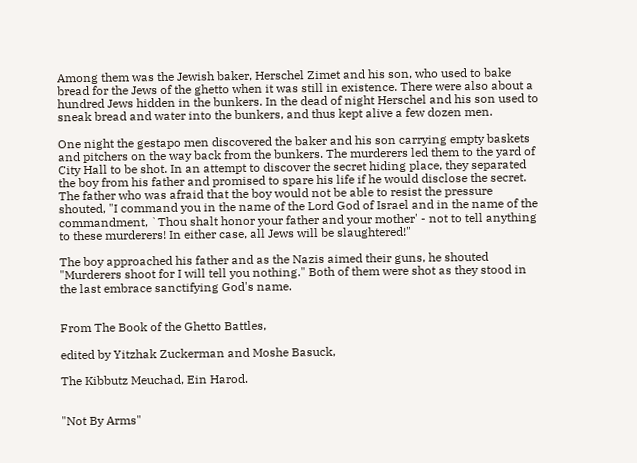Among them was the Jewish baker, Herschel Zimet and his son, who used to bake bread for the Jews of the ghetto when it was still in existence. There were also about a hundred Jews hidden in the bunkers. In the dead of night Herschel and his son used to sneak bread and water into the bunkers, and thus kept alive a few dozen men.

One night the gestapo men discovered the baker and his son carrying empty baskets and pitchers on the way back from the bunkers. The murderers led them to the yard of City Hall to be shot. In an attempt to discover the secret hiding place, they separated the boy from his father and promised to spare his life if he would disclose the secret. The father who was afraid that the boy would not be able to resist the pressure shouted, "I command you in the name of the Lord God of Israel and in the name of the commandment, `Thou shalt honor your father and your mother' - not to tell anything to these murderers! In either case, all Jews will be slaughtered!"

The boy approached his father and as the Nazis aimed their guns, he shouted "Murderers shoot for I will tell you nothing." Both of them were shot as they stood in the last embrace sanctifying God's name.


From The Book of the Ghetto Battles,

edited by Yitzhak Zuckerman and Moshe Basuck,

The Kibbutz Meuchad, Ein Harod.


"Not By Arms"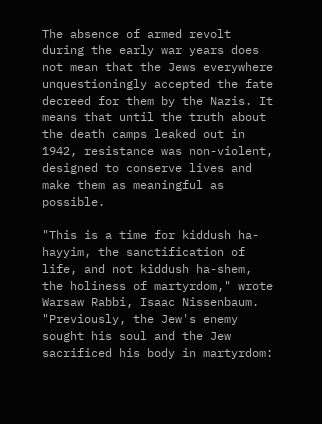The absence of armed revolt during the early war years does not mean that the Jews everywhere unquestioningly accepted the fate decreed for them by the Nazis. It means that until the truth about the death camps leaked out in 1942, resistance was non-violent, designed to conserve lives and make them as meaningful as possible.

"This is a time for kiddush ha-hayyim, the sanctification of life, and not kiddush ha-shem, the holiness of martyrdom," wrote Warsaw Rabbi, Isaac Nissenbaum. "Previously, the Jew's enemy sought his soul and the Jew sacrificed his body in martyrdom: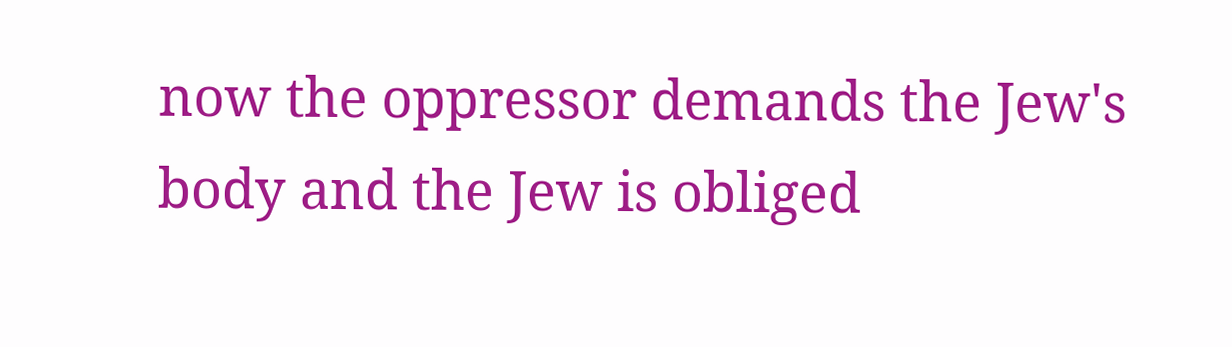now the oppressor demands the Jew's body and the Jew is obliged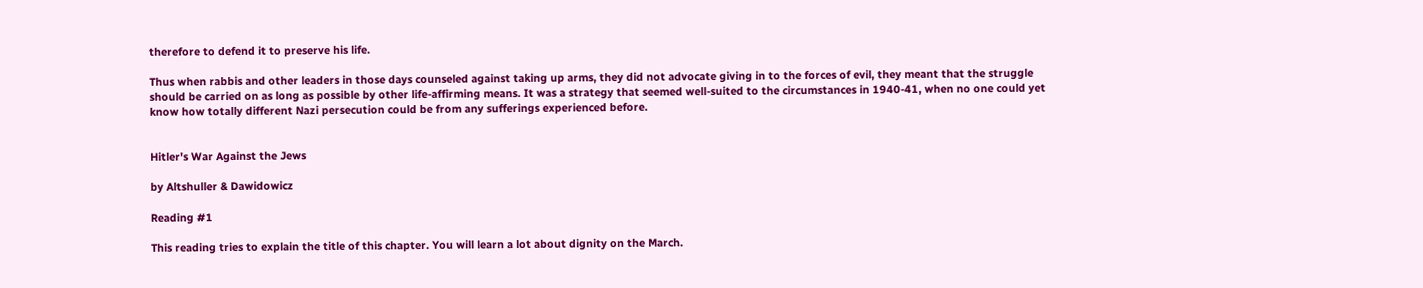therefore to defend it to preserve his life.

Thus when rabbis and other leaders in those days counseled against taking up arms, they did not advocate giving in to the forces of evil, they meant that the struggle should be carried on as long as possible by other life-affirming means. It was a strategy that seemed well-suited to the circumstances in 1940-41, when no one could yet know how totally different Nazi persecution could be from any sufferings experienced before.


Hitler's War Against the Jews

by Altshuller & Dawidowicz

Reading #1

This reading tries to explain the title of this chapter. You will learn a lot about dignity on the March.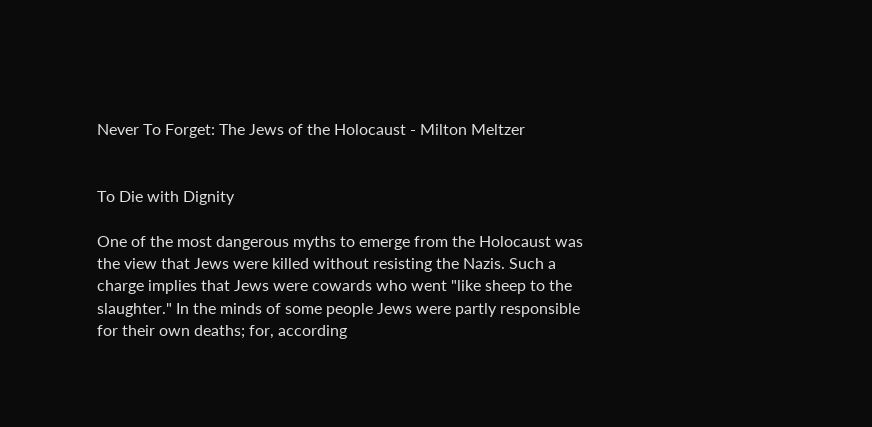Never To Forget: The Jews of the Holocaust - Milton Meltzer


To Die with Dignity

One of the most dangerous myths to emerge from the Holocaust was the view that Jews were killed without resisting the Nazis. Such a charge implies that Jews were cowards who went "like sheep to the slaughter." In the minds of some people Jews were partly responsible for their own deaths; for, according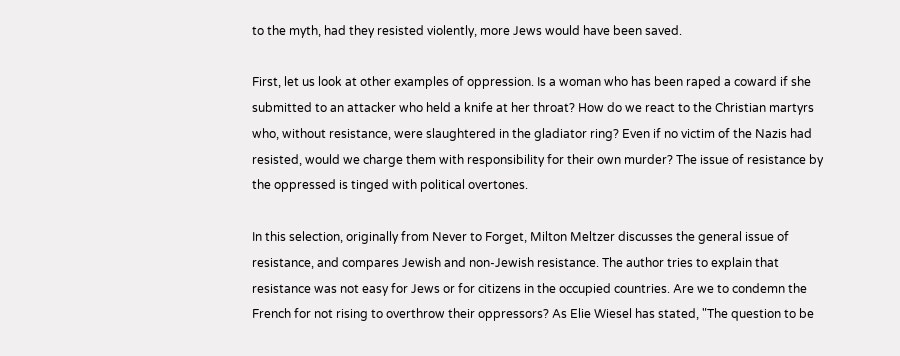to the myth, had they resisted violently, more Jews would have been saved.

First, let us look at other examples of oppression. Is a woman who has been raped a coward if she submitted to an attacker who held a knife at her throat? How do we react to the Christian martyrs who, without resistance, were slaughtered in the gladiator ring? Even if no victim of the Nazis had resisted, would we charge them with responsibility for their own murder? The issue of resistance by the oppressed is tinged with political overtones.

In this selection, originally from Never to Forget, Milton Meltzer discusses the general issue of resistance, and compares Jewish and non-Jewish resistance. The author tries to explain that resistance was not easy for Jews or for citizens in the occupied countries. Are we to condemn the French for not rising to overthrow their oppressors? As Elie Wiesel has stated, "The question to be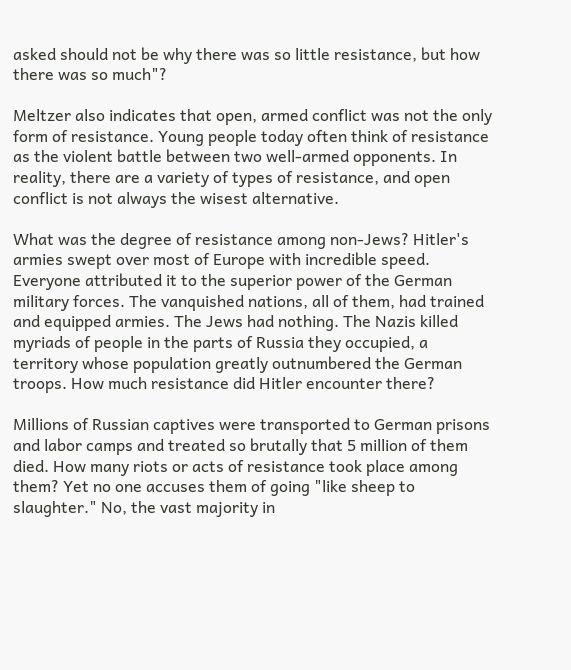asked should not be why there was so little resistance, but how there was so much"?

Meltzer also indicates that open, armed conflict was not the only form of resistance. Young people today often think of resistance as the violent battle between two well-armed opponents. In reality, there are a variety of types of resistance, and open conflict is not always the wisest alternative.

What was the degree of resistance among non-Jews? Hitler's armies swept over most of Europe with incredible speed. Everyone attributed it to the superior power of the German military forces. The vanquished nations, all of them, had trained and equipped armies. The Jews had nothing. The Nazis killed myriads of people in the parts of Russia they occupied, a territory whose population greatly outnumbered the German troops. How much resistance did Hitler encounter there?

Millions of Russian captives were transported to German prisons and labor camps and treated so brutally that 5 million of them died. How many riots or acts of resistance took place among them? Yet no one accuses them of going "like sheep to slaughter." No, the vast majority in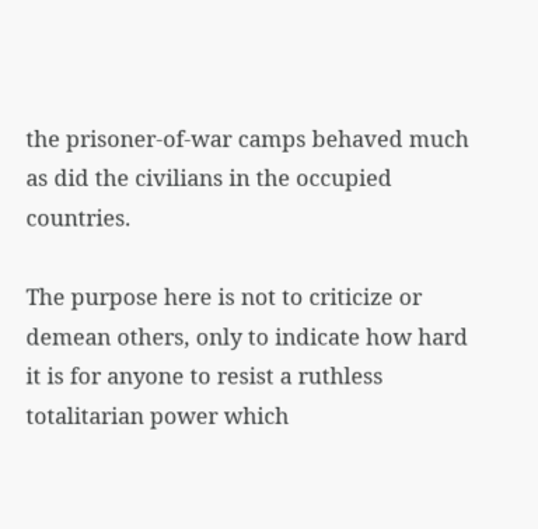the prisoner-of-war camps behaved much as did the civilians in the occupied countries.

The purpose here is not to criticize or demean others, only to indicate how hard it is for anyone to resist a ruthless totalitarian power which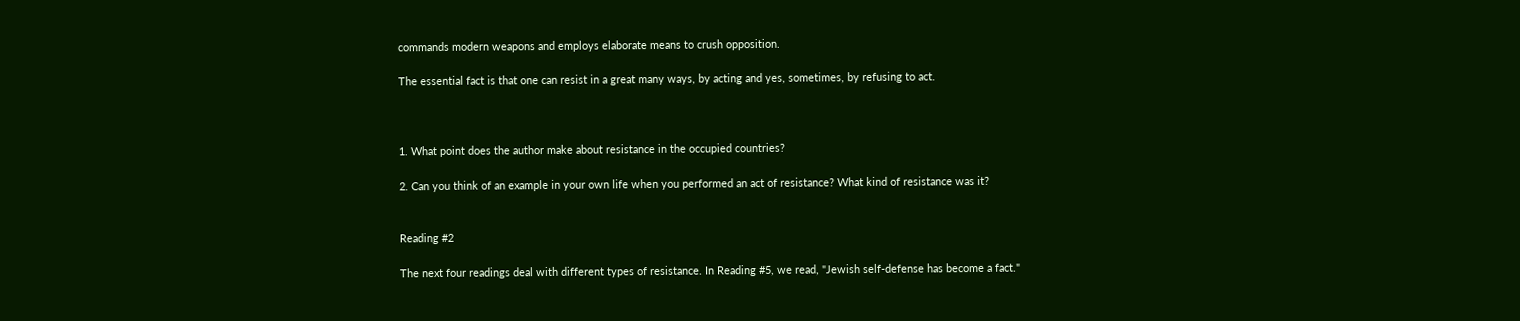commands modern weapons and employs elaborate means to crush opposition.

The essential fact is that one can resist in a great many ways, by acting and yes, sometimes, by refusing to act.



1. What point does the author make about resistance in the occupied countries?

2. Can you think of an example in your own life when you performed an act of resistance? What kind of resistance was it?


Reading #2

The next four readings deal with different types of resistance. In Reading #5, we read, "Jewish self-defense has become a fact."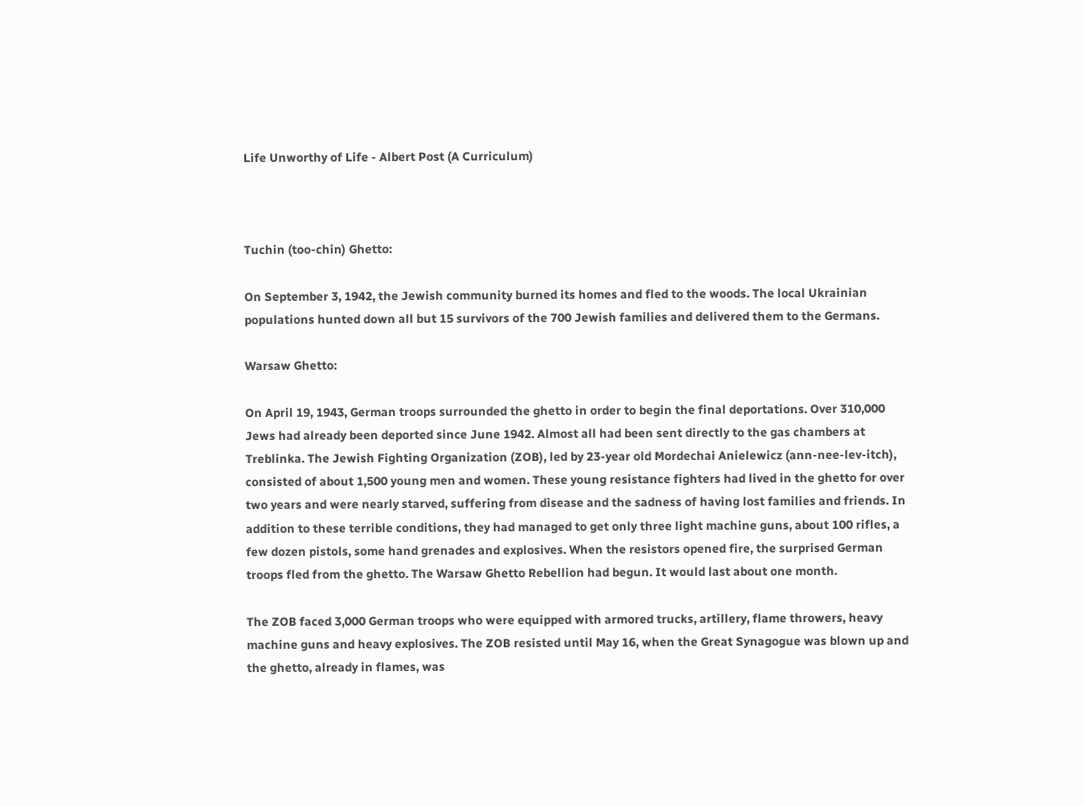Life Unworthy of Life - Albert Post (A Curriculum)



Tuchin (too-chin) Ghetto:

On September 3, 1942, the Jewish community burned its homes and fled to the woods. The local Ukrainian populations hunted down all but 15 survivors of the 700 Jewish families and delivered them to the Germans.

Warsaw Ghetto:

On April 19, 1943, German troops surrounded the ghetto in order to begin the final deportations. Over 310,000 Jews had already been deported since June 1942. Almost all had been sent directly to the gas chambers at Treblinka. The Jewish Fighting Organization (ZOB), led by 23-year old Mordechai Anielewicz (ann-nee-lev-itch), consisted of about 1,500 young men and women. These young resistance fighters had lived in the ghetto for over two years and were nearly starved, suffering from disease and the sadness of having lost families and friends. In addition to these terrible conditions, they had managed to get only three light machine guns, about 100 rifles, a few dozen pistols, some hand grenades and explosives. When the resistors opened fire, the surprised German troops fled from the ghetto. The Warsaw Ghetto Rebellion had begun. It would last about one month.

The ZOB faced 3,000 German troops who were equipped with armored trucks, artillery, flame throwers, heavy machine guns and heavy explosives. The ZOB resisted until May 16, when the Great Synagogue was blown up and the ghetto, already in flames, was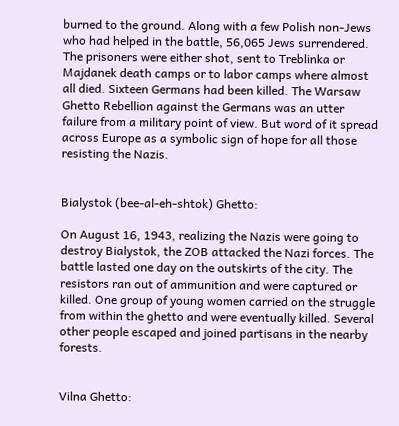burned to the ground. Along with a few Polish non-Jews who had helped in the battle, 56,065 Jews surrendered. The prisoners were either shot, sent to Treblinka or Majdanek death camps or to labor camps where almost all died. Sixteen Germans had been killed. The Warsaw Ghetto Rebellion against the Germans was an utter failure from a military point of view. But word of it spread across Europe as a symbolic sign of hope for all those resisting the Nazis.


Bialystok (bee-al-eh-shtok) Ghetto:

On August 16, 1943, realizing the Nazis were going to destroy Bialystok, the ZOB attacked the Nazi forces. The battle lasted one day on the outskirts of the city. The resistors ran out of ammunition and were captured or killed. One group of young women carried on the struggle from within the ghetto and were eventually killed. Several other people escaped and joined partisans in the nearby forests.


Vilna Ghetto: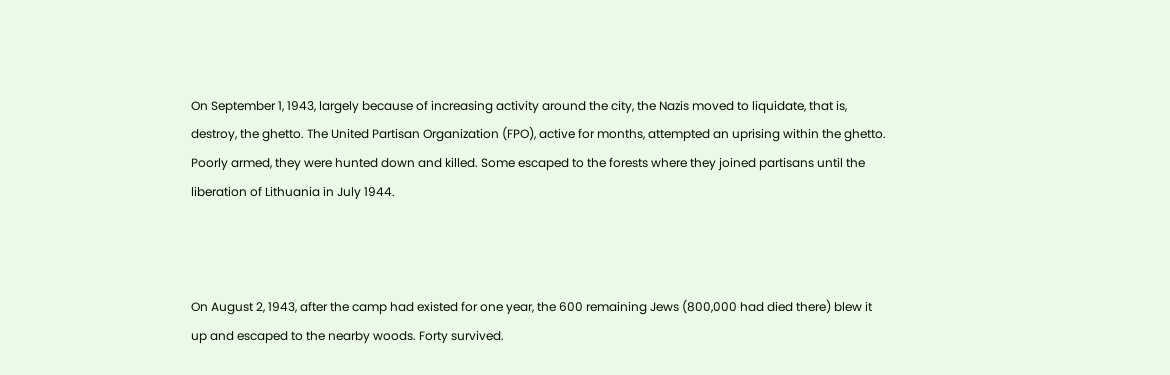On September 1, 1943, largely because of increasing activity around the city, the Nazis moved to liquidate, that is, destroy, the ghetto. The United Partisan Organization (FPO), active for months, attempted an uprising within the ghetto. Poorly armed, they were hunted down and killed. Some escaped to the forests where they joined partisans until the liberation of Lithuania in July 1944.



On August 2, 1943, after the camp had existed for one year, the 600 remaining Jews (800,000 had died there) blew it up and escaped to the nearby woods. Forty survived.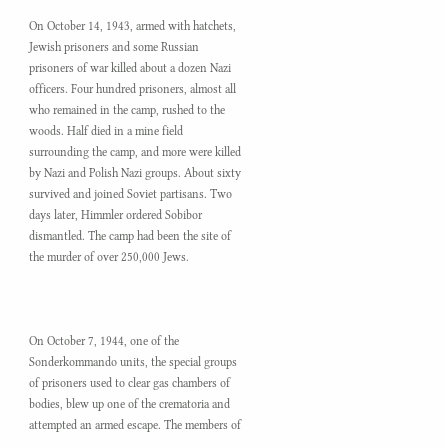On October 14, 1943, armed with hatchets, Jewish prisoners and some Russian prisoners of war killed about a dozen Nazi officers. Four hundred prisoners, almost all who remained in the camp, rushed to the woods. Half died in a mine field surrounding the camp, and more were killed by Nazi and Polish Nazi groups. About sixty survived and joined Soviet partisans. Two days later, Himmler ordered Sobibor dismantled. The camp had been the site of the murder of over 250,000 Jews.



On October 7, 1944, one of the Sonderkommando units, the special groups of prisoners used to clear gas chambers of bodies, blew up one of the crematoria and attempted an armed escape. The members of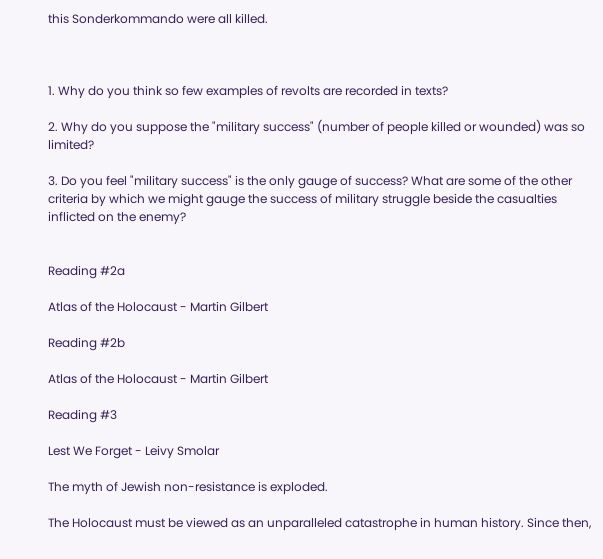this Sonderkommando were all killed.



1. Why do you think so few examples of revolts are recorded in texts?

2. Why do you suppose the "military success" (number of people killed or wounded) was so limited?

3. Do you feel "military success" is the only gauge of success? What are some of the other criteria by which we might gauge the success of military struggle beside the casualties inflicted on the enemy?


Reading #2a

Atlas of the Holocaust - Martin Gilbert

Reading #2b

Atlas of the Holocaust - Martin Gilbert

Reading #3

Lest We Forget - Leivy Smolar

The myth of Jewish non-resistance is exploded.

The Holocaust must be viewed as an unparalleled catastrophe in human history. Since then,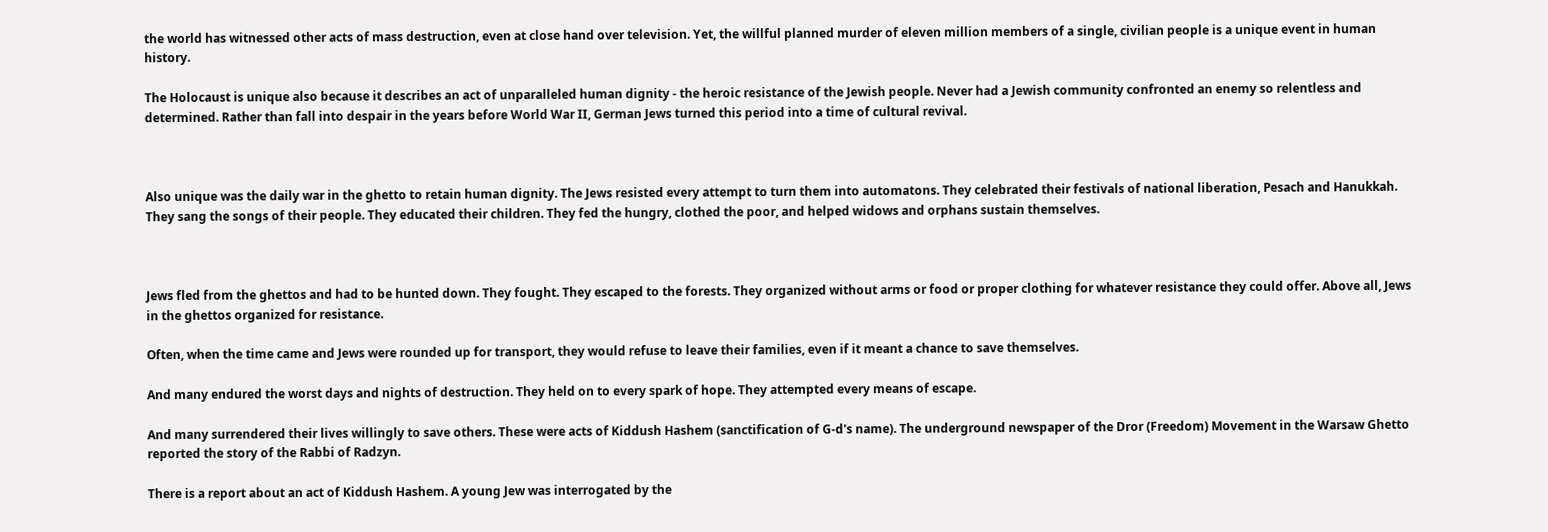the world has witnessed other acts of mass destruction, even at close hand over television. Yet, the willful planned murder of eleven million members of a single, civilian people is a unique event in human history.

The Holocaust is unique also because it describes an act of unparalleled human dignity - the heroic resistance of the Jewish people. Never had a Jewish community confronted an enemy so relentless and determined. Rather than fall into despair in the years before World War II, German Jews turned this period into a time of cultural revival.



Also unique was the daily war in the ghetto to retain human dignity. The Jews resisted every attempt to turn them into automatons. They celebrated their festivals of national liberation, Pesach and Hanukkah. They sang the songs of their people. They educated their children. They fed the hungry, clothed the poor, and helped widows and orphans sustain themselves.



Jews fled from the ghettos and had to be hunted down. They fought. They escaped to the forests. They organized without arms or food or proper clothing for whatever resistance they could offer. Above all, Jews in the ghettos organized for resistance.

Often, when the time came and Jews were rounded up for transport, they would refuse to leave their families, even if it meant a chance to save themselves.

And many endured the worst days and nights of destruction. They held on to every spark of hope. They attempted every means of escape.

And many surrendered their lives willingly to save others. These were acts of Kiddush Hashem (sanctification of G-d's name). The underground newspaper of the Dror (Freedom) Movement in the Warsaw Ghetto reported the story of the Rabbi of Radzyn.

There is a report about an act of Kiddush Hashem. A young Jew was interrogated by the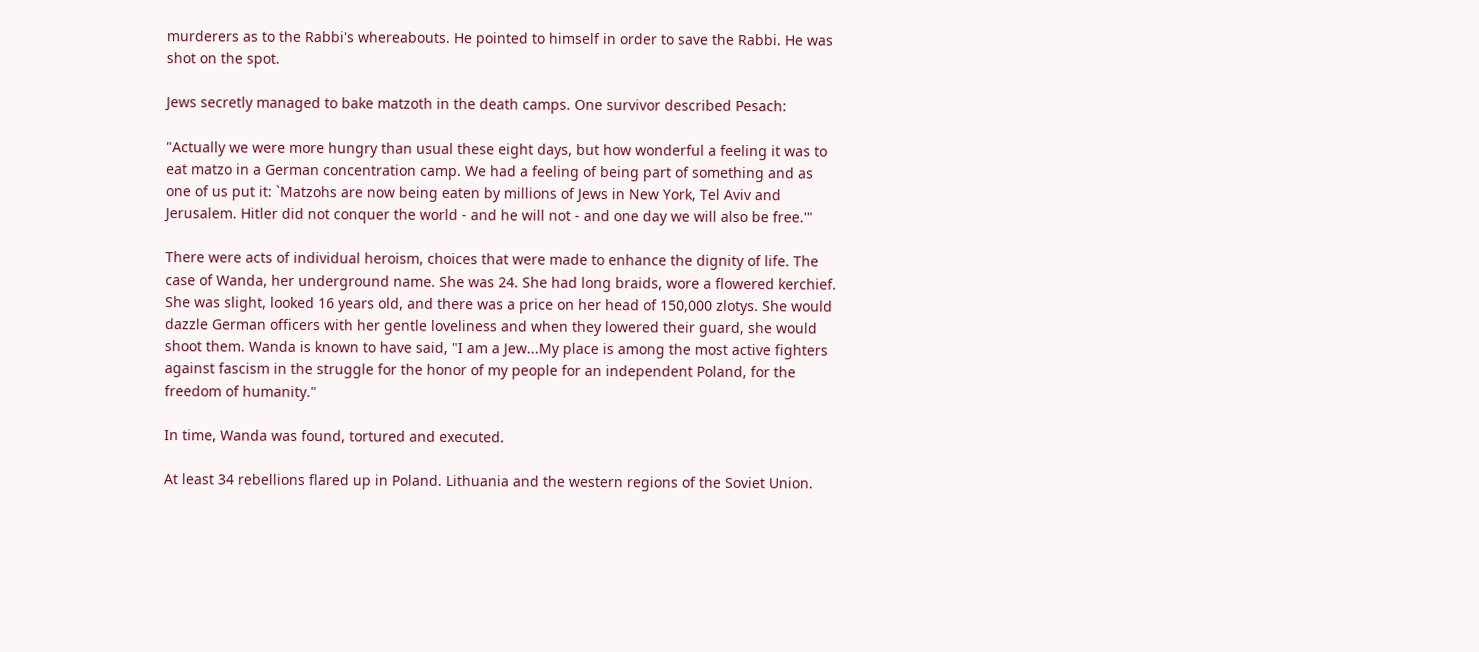murderers as to the Rabbi's whereabouts. He pointed to himself in order to save the Rabbi. He was shot on the spot.

Jews secretly managed to bake matzoth in the death camps. One survivor described Pesach:

"Actually we were more hungry than usual these eight days, but how wonderful a feeling it was to eat matzo in a German concentration camp. We had a feeling of being part of something and as one of us put it: `Matzohs are now being eaten by millions of Jews in New York, Tel Aviv and Jerusalem. Hitler did not conquer the world - and he will not - and one day we will also be free.'"

There were acts of individual heroism, choices that were made to enhance the dignity of life. The case of Wanda, her underground name. She was 24. She had long braids, wore a flowered kerchief. She was slight, looked 16 years old, and there was a price on her head of 150,000 zlotys. She would dazzle German officers with her gentle loveliness and when they lowered their guard, she would shoot them. Wanda is known to have said, "I am a Jew...My place is among the most active fighters against fascism in the struggle for the honor of my people for an independent Poland, for the freedom of humanity."

In time, Wanda was found, tortured and executed.

At least 34 rebellions flared up in Poland. Lithuania and the western regions of the Soviet Union.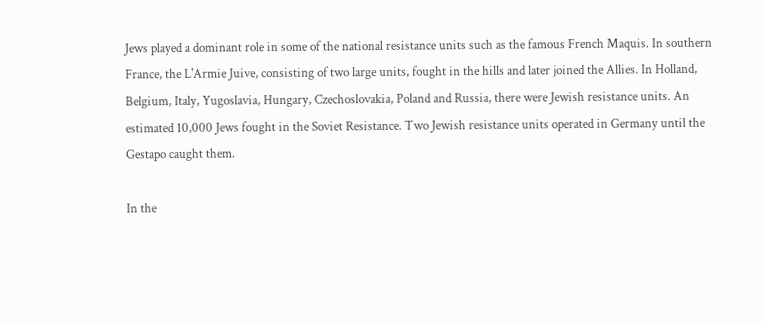Jews played a dominant role in some of the national resistance units such as the famous French Maquis. In southern France, the L'Armie Juive, consisting of two large units, fought in the hills and later joined the Allies. In Holland, Belgium, Italy, Yugoslavia, Hungary, Czechoslovakia, Poland and Russia, there were Jewish resistance units. An estimated 10,000 Jews fought in the Soviet Resistance. Two Jewish resistance units operated in Germany until the Gestapo caught them.

In the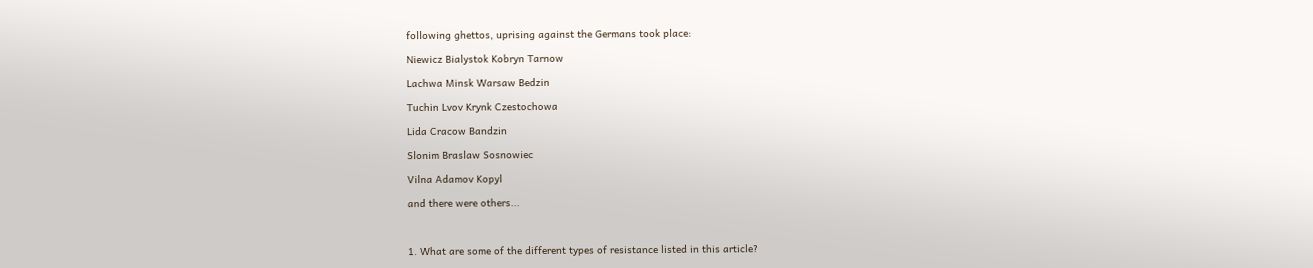following ghettos, uprising against the Germans took place:

Niewicz Bialystok Kobryn Tarnow

Lachwa Minsk Warsaw Bedzin

Tuchin Lvov Krynk Czestochowa

Lida Cracow Bandzin

Slonim Braslaw Sosnowiec

Vilna Adamov Kopyl

and there were others...



1. What are some of the different types of resistance listed in this article?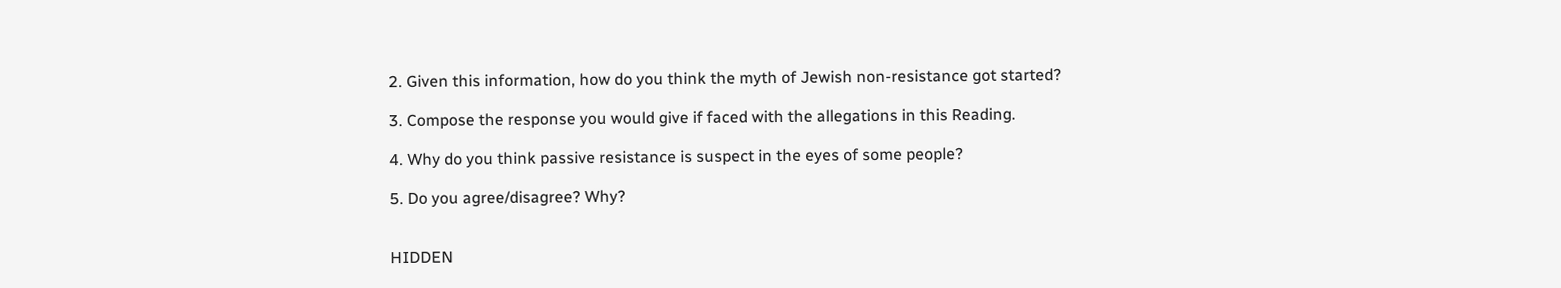2. Given this information, how do you think the myth of Jewish non-resistance got started?

3. Compose the response you would give if faced with the allegations in this Reading.

4. Why do you think passive resistance is suspect in the eyes of some people?

5. Do you agree/disagree? Why?


HIDDEN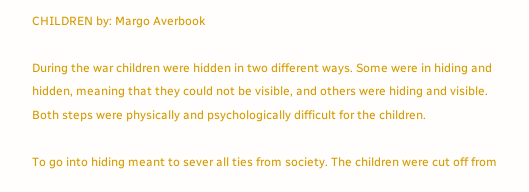CHILDREN by: Margo Averbook

During the war children were hidden in two different ways. Some were in hiding and hidden, meaning that they could not be visible, and others were hiding and visible. Both steps were physically and psychologically difficult for the children.

To go into hiding meant to sever all ties from society. The children were cut off from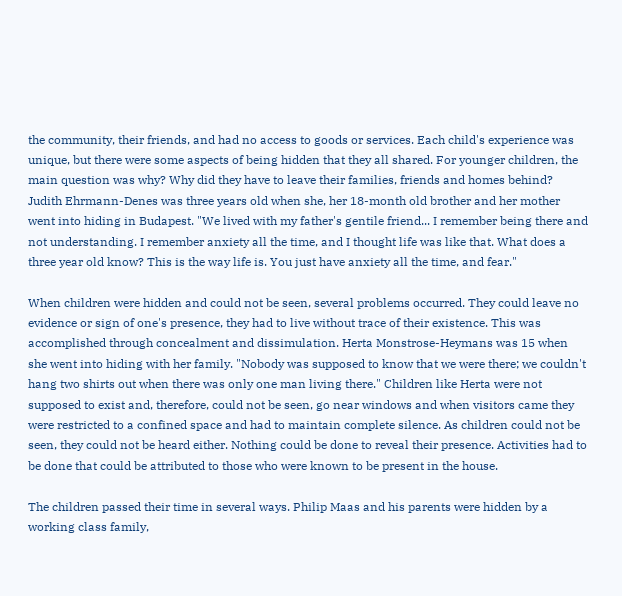the community, their friends, and had no access to goods or services. Each child's experience was unique, but there were some aspects of being hidden that they all shared. For younger children, the main question was why? Why did they have to leave their families, friends and homes behind? Judith Ehrmann-Denes was three years old when she, her 18-month old brother and her mother went into hiding in Budapest. "We lived with my father's gentile friend... I remember being there and not understanding. I remember anxiety all the time, and I thought life was like that. What does a three year old know? This is the way life is. You just have anxiety all the time, and fear."

When children were hidden and could not be seen, several problems occurred. They could leave no evidence or sign of one's presence, they had to live without trace of their existence. This was accomplished through concealment and dissimulation. Herta Monstrose-Heymans was 15 when she went into hiding with her family. "Nobody was supposed to know that we were there; we couldn't hang two shirts out when there was only one man living there." Children like Herta were not supposed to exist and, therefore, could not be seen, go near windows and when visitors came they were restricted to a confined space and had to maintain complete silence. As children could not be seen, they could not be heard either. Nothing could be done to reveal their presence. Activities had to be done that could be attributed to those who were known to be present in the house.

The children passed their time in several ways. Philip Maas and his parents were hidden by a working class family,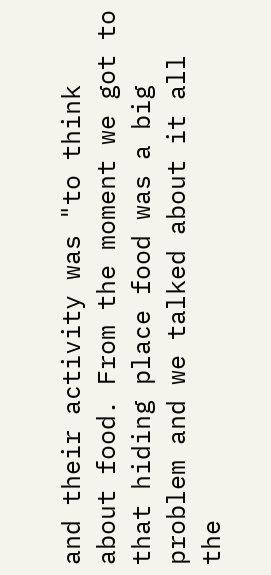and their activity was "to think about food. From the moment we got to that hiding place food was a big problem and we talked about it all the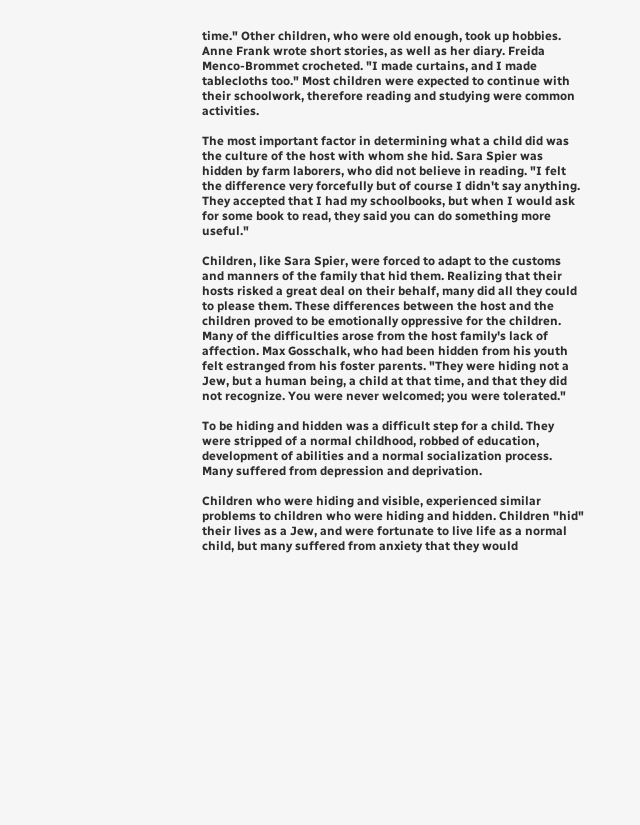time." Other children, who were old enough, took up hobbies. Anne Frank wrote short stories, as well as her diary. Freida Menco-Brommet crocheted. "I made curtains, and I made tablecloths too." Most children were expected to continue with their schoolwork, therefore reading and studying were common activities.

The most important factor in determining what a child did was the culture of the host with whom she hid. Sara Spier was hidden by farm laborers, who did not believe in reading. "I felt the difference very forcefully but of course I didn't say anything. They accepted that I had my schoolbooks, but when I would ask for some book to read, they said you can do something more useful."

Children, like Sara Spier, were forced to adapt to the customs and manners of the family that hid them. Realizing that their hosts risked a great deal on their behalf, many did all they could to please them. These differences between the host and the children proved to be emotionally oppressive for the children. Many of the difficulties arose from the host family's lack of affection. Max Gosschalk, who had been hidden from his youth felt estranged from his foster parents. "They were hiding not a Jew, but a human being, a child at that time, and that they did not recognize. You were never welcomed; you were tolerated."

To be hiding and hidden was a difficult step for a child. They were stripped of a normal childhood, robbed of education, development of abilities and a normal socialization process. Many suffered from depression and deprivation.

Children who were hiding and visible, experienced similar problems to children who were hiding and hidden. Children "hid" their lives as a Jew, and were fortunate to live life as a normal child, but many suffered from anxiety that they would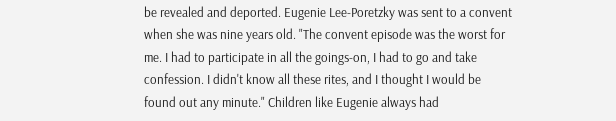be revealed and deported. Eugenie Lee-Poretzky was sent to a convent when she was nine years old. "The convent episode was the worst for me. I had to participate in all the goings-on, I had to go and take confession. I didn't know all these rites, and I thought I would be found out any minute." Children like Eugenie always had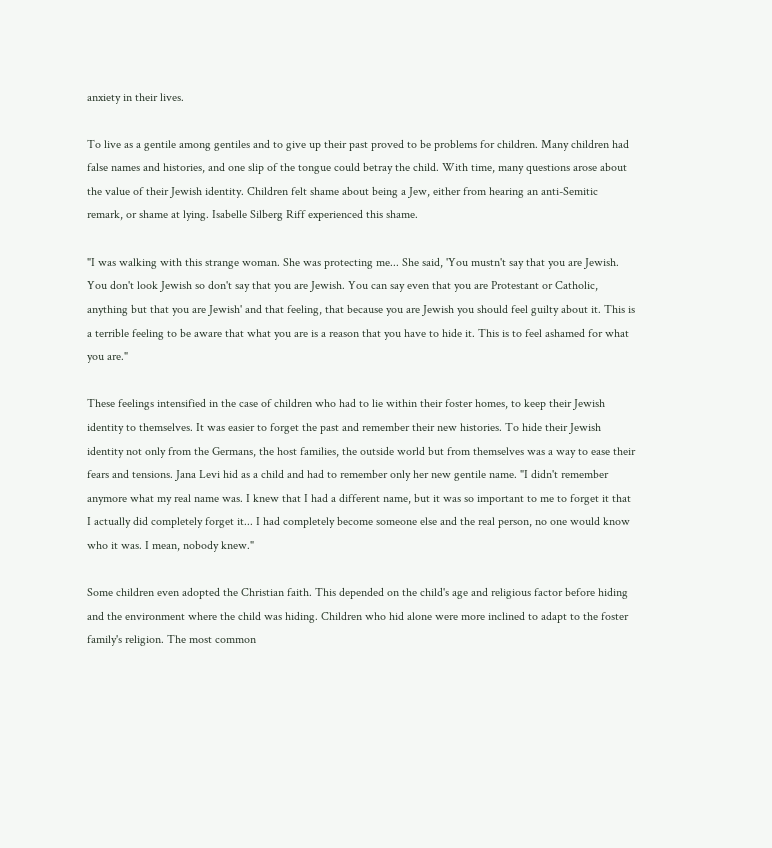anxiety in their lives.

To live as a gentile among gentiles and to give up their past proved to be problems for children. Many children had false names and histories, and one slip of the tongue could betray the child. With time, many questions arose about the value of their Jewish identity. Children felt shame about being a Jew, either from hearing an anti-Semitic remark, or shame at lying. Isabelle Silberg Riff experienced this shame.

"I was walking with this strange woman. She was protecting me... She said, 'You mustn't say that you are Jewish. You don't look Jewish so don't say that you are Jewish. You can say even that you are Protestant or Catholic, anything but that you are Jewish' and that feeling, that because you are Jewish you should feel guilty about it. This is a terrible feeling to be aware that what you are is a reason that you have to hide it. This is to feel ashamed for what you are."

These feelings intensified in the case of children who had to lie within their foster homes, to keep their Jewish identity to themselves. It was easier to forget the past and remember their new histories. To hide their Jewish identity not only from the Germans, the host families, the outside world but from themselves was a way to ease their fears and tensions. Jana Levi hid as a child and had to remember only her new gentile name. "I didn't remember anymore what my real name was. I knew that I had a different name, but it was so important to me to forget it that I actually did completely forget it... I had completely become someone else and the real person, no one would know who it was. I mean, nobody knew."

Some children even adopted the Christian faith. This depended on the child's age and religious factor before hiding and the environment where the child was hiding. Children who hid alone were more inclined to adapt to the foster family's religion. The most common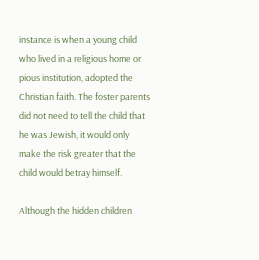instance is when a young child who lived in a religious home or pious institution, adopted the Christian faith. The foster parents did not need to tell the child that he was Jewish, it would only make the risk greater that the child would betray himself.

Although the hidden children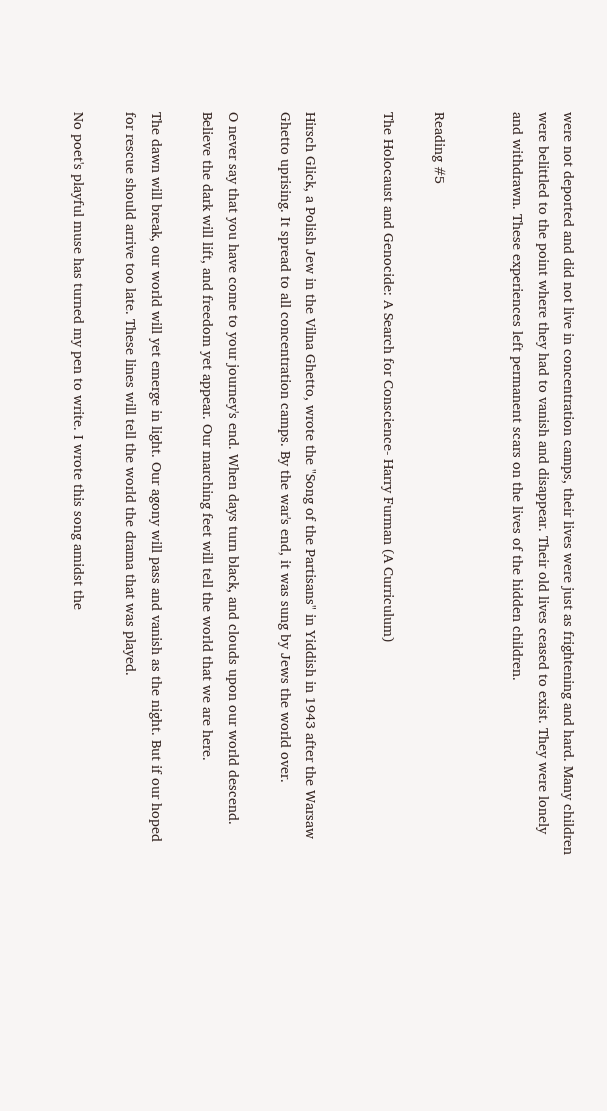were not deported and did not live in concentration camps, their lives were just as frightening and hard. Many children were belittled to the point where they had to vanish and disappear. Their old lives ceased to exist. They were lonely and withdrawn. These experiences left permanent scars on the lives of the hidden children.


Reading #5

The Holocaust and Genocide: A Search for Conscience- Harry Furman (A Curriculum)


Hirsch Glick, a Polish Jew in the Vilna Ghetto, wrote the "Song of the Partisans" in Yiddish in 1943 after the Warsaw Ghetto uprising. It spread to all concentration camps. By the war's end, it was sung by Jews the world over.

O never say that you have come to your journey's end. When days turn black, and clouds upon our world descend. Believe the dark will lift, and freedom yet appear. Our marching feet will tell the world that we are here.

The dawn will break, our world will yet emerge in light. Our agony will pass and vanish as the night. But if our hoped for rescue should arrive too late. These lines will tell the world the drama that was played.

No poet's playful muse has turned my pen to write. I wrote this song amidst the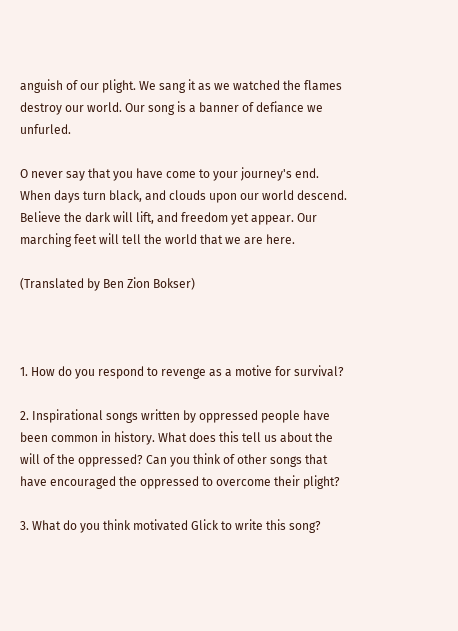anguish of our plight. We sang it as we watched the flames destroy our world. Our song is a banner of defiance we unfurled.

O never say that you have come to your journey's end. When days turn black, and clouds upon our world descend. Believe the dark will lift, and freedom yet appear. Our marching feet will tell the world that we are here.

(Translated by Ben Zion Bokser)



1. How do you respond to revenge as a motive for survival?

2. Inspirational songs written by oppressed people have been common in history. What does this tell us about the will of the oppressed? Can you think of other songs that have encouraged the oppressed to overcome their plight?

3. What do you think motivated Glick to write this song?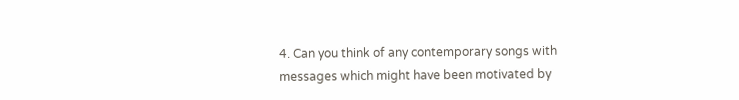4. Can you think of any contemporary songs with messages which might have been motivated by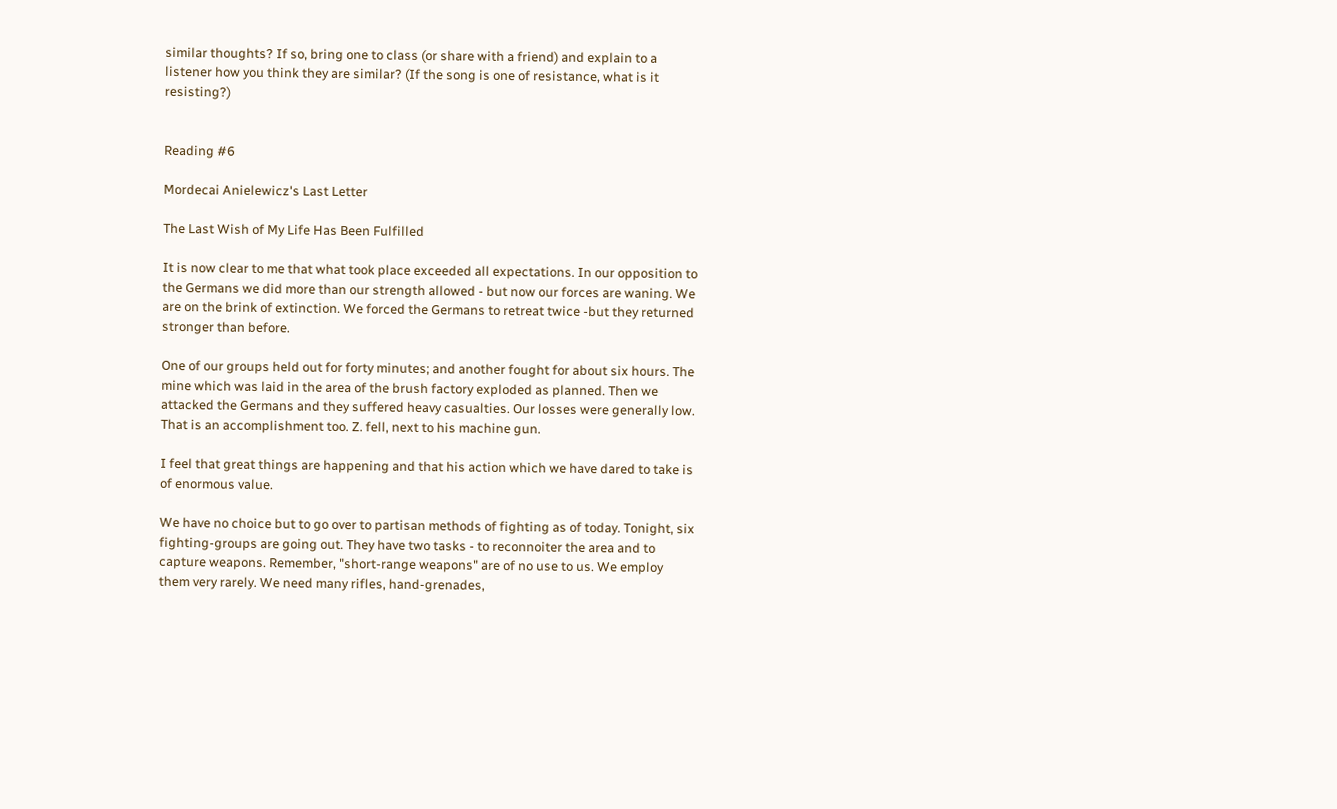similar thoughts? If so, bring one to class (or share with a friend) and explain to a listener how you think they are similar? (If the song is one of resistance, what is it resisting?)


Reading #6

Mordecai Anielewicz's Last Letter

The Last Wish of My Life Has Been Fulfilled

It is now clear to me that what took place exceeded all expectations. In our opposition to the Germans we did more than our strength allowed - but now our forces are waning. We are on the brink of extinction. We forced the Germans to retreat twice -but they returned stronger than before.

One of our groups held out for forty minutes; and another fought for about six hours. The mine which was laid in the area of the brush factory exploded as planned. Then we attacked the Germans and they suffered heavy casualties. Our losses were generally low. That is an accomplishment too. Z. fell, next to his machine gun.

I feel that great things are happening and that his action which we have dared to take is of enormous value.

We have no choice but to go over to partisan methods of fighting as of today. Tonight, six fighting-groups are going out. They have two tasks - to reconnoiter the area and to capture weapons. Remember, "short-range weapons" are of no use to us. We employ them very rarely. We need many rifles, hand-grenades,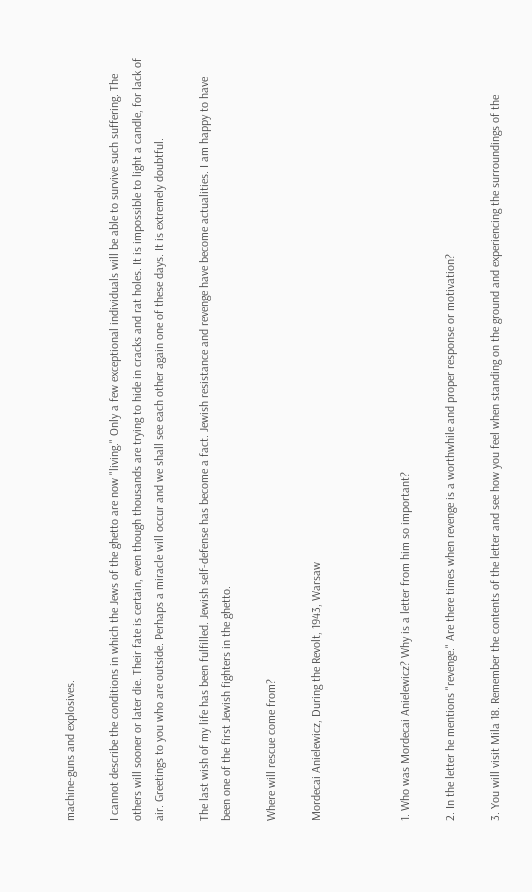machine-guns and explosives.

I cannot describe the conditions in which the Jews of the ghetto are now "living." Only a few exceptional individuals will be able to survive such suffering. The others will sooner or later die. Their fate is certain, even though thousands are trying to hide in cracks and rat holes. It is impossible to light a candle, for lack of air. Greetings to you who are outside. Perhaps a miracle will occur and we shall see each other again one of these days. It is extremely doubtful.

The last wish of my life has been fulfilled. Jewish self-defense has become a fact. Jewish resistance and revenge have become actualities. I am happy to have been one of the first Jewish fighters in the ghetto.

Where will rescue come from?

Mordecai Anielewicz, During the Revolt, 1943, Warsaw



1. Who was Mordecai Anielewicz? Why is a letter from him so important?

2. In the letter he mentions "revenge." Are there times when revenge is a worthwhile and proper response or motivation?

3. You will visit Mila 18. Remember the contents of the letter and see how you feel when standing on the ground and experiencing the surroundings of the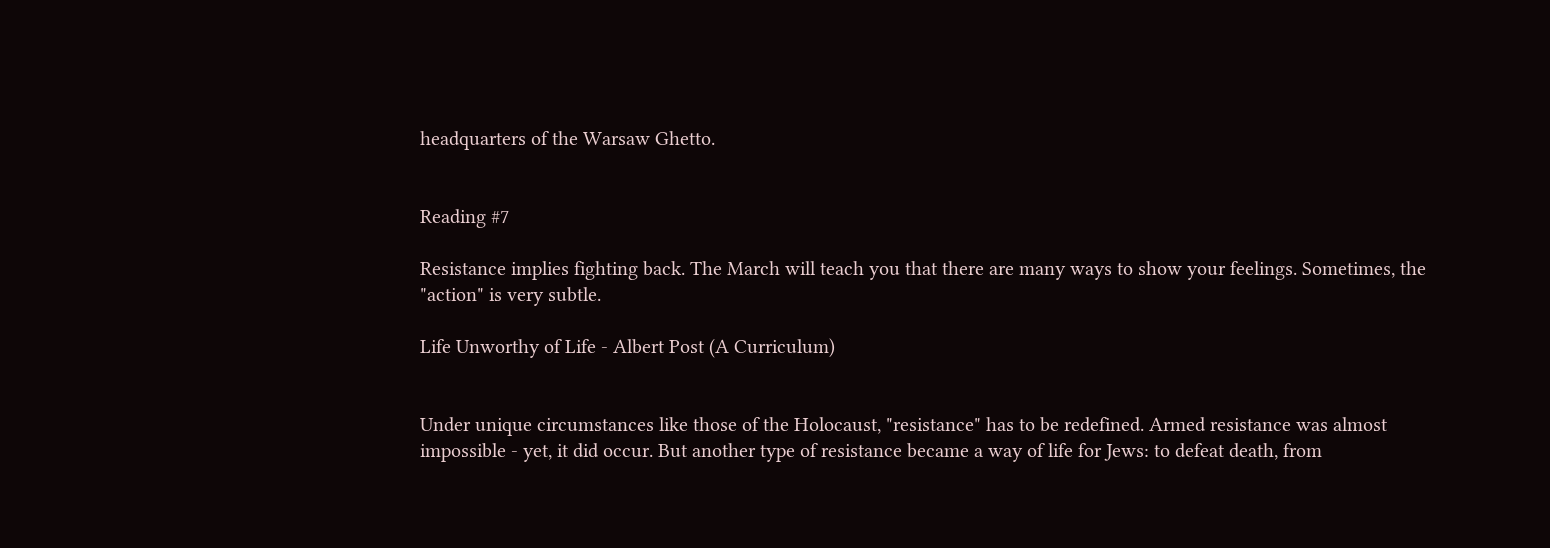headquarters of the Warsaw Ghetto.


Reading #7

Resistance implies fighting back. The March will teach you that there are many ways to show your feelings. Sometimes, the "action" is very subtle.

Life Unworthy of Life - Albert Post (A Curriculum)


Under unique circumstances like those of the Holocaust, "resistance" has to be redefined. Armed resistance was almost impossible - yet, it did occur. But another type of resistance became a way of life for Jews: to defeat death, from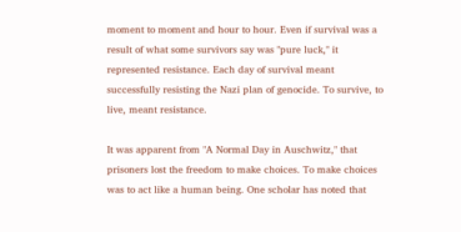moment to moment and hour to hour. Even if survival was a result of what some survivors say was "pure luck," it represented resistance. Each day of survival meant successfully resisting the Nazi plan of genocide. To survive, to live, meant resistance.

It was apparent from "A Normal Day in Auschwitz," that prisoners lost the freedom to make choices. To make choices was to act like a human being. One scholar has noted that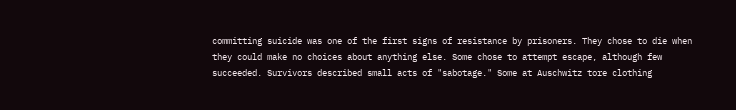committing suicide was one of the first signs of resistance by prisoners. They chose to die when they could make no choices about anything else. Some chose to attempt escape, although few succeeded. Survivors described small acts of "sabotage." Some at Auschwitz tore clothing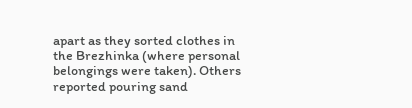apart as they sorted clothes in the Brezhinka (where personal belongings were taken). Others reported pouring sand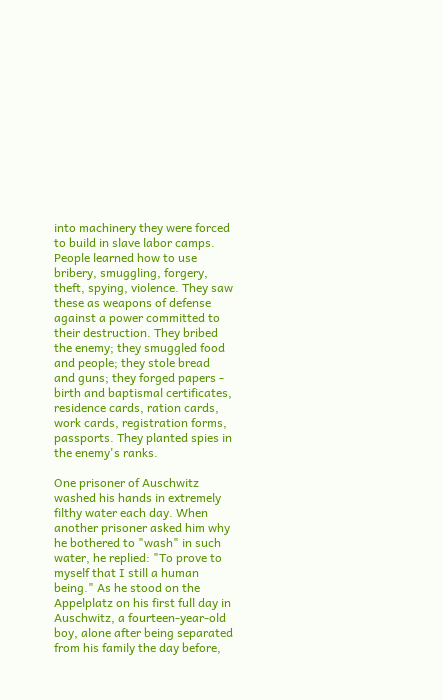into machinery they were forced to build in slave labor camps. People learned how to use bribery, smuggling, forgery, theft, spying, violence. They saw these as weapons of defense against a power committed to their destruction. They bribed the enemy; they smuggled food and people; they stole bread and guns; they forged papers - birth and baptismal certificates, residence cards, ration cards, work cards, registration forms, passports. They planted spies in the enemy's ranks.

One prisoner of Auschwitz washed his hands in extremely filthy water each day. When another prisoner asked him why he bothered to "wash" in such water, he replied: "To prove to myself that I still a human being." As he stood on the Appelplatz on his first full day in Auschwitz, a fourteen-year-old boy, alone after being separated from his family the day before,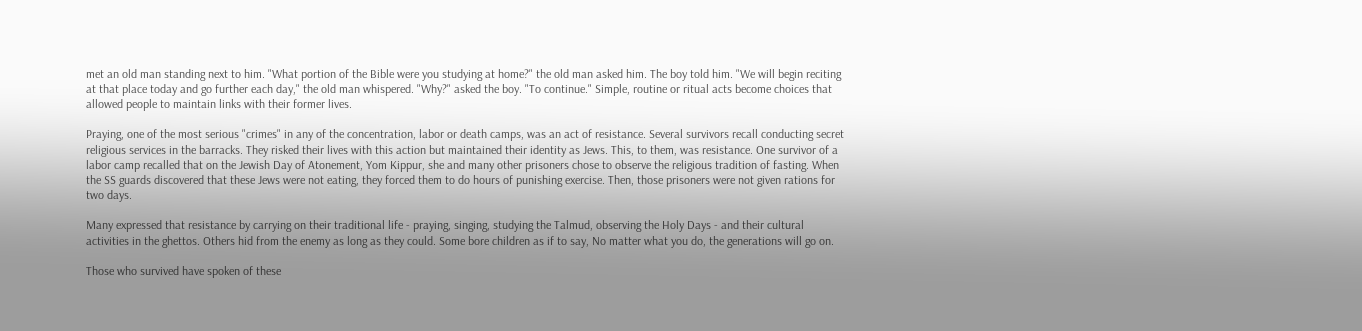met an old man standing next to him. "What portion of the Bible were you studying at home?" the old man asked him. The boy told him. "We will begin reciting at that place today and go further each day," the old man whispered. "Why?" asked the boy. "To continue." Simple, routine or ritual acts become choices that allowed people to maintain links with their former lives.

Praying, one of the most serious "crimes" in any of the concentration, labor or death camps, was an act of resistance. Several survivors recall conducting secret religious services in the barracks. They risked their lives with this action but maintained their identity as Jews. This, to them, was resistance. One survivor of a labor camp recalled that on the Jewish Day of Atonement, Yom Kippur, she and many other prisoners chose to observe the religious tradition of fasting. When the SS guards discovered that these Jews were not eating, they forced them to do hours of punishing exercise. Then, those prisoners were not given rations for two days.

Many expressed that resistance by carrying on their traditional life - praying, singing, studying the Talmud, observing the Holy Days - and their cultural activities in the ghettos. Others hid from the enemy as long as they could. Some bore children as if to say, No matter what you do, the generations will go on.

Those who survived have spoken of these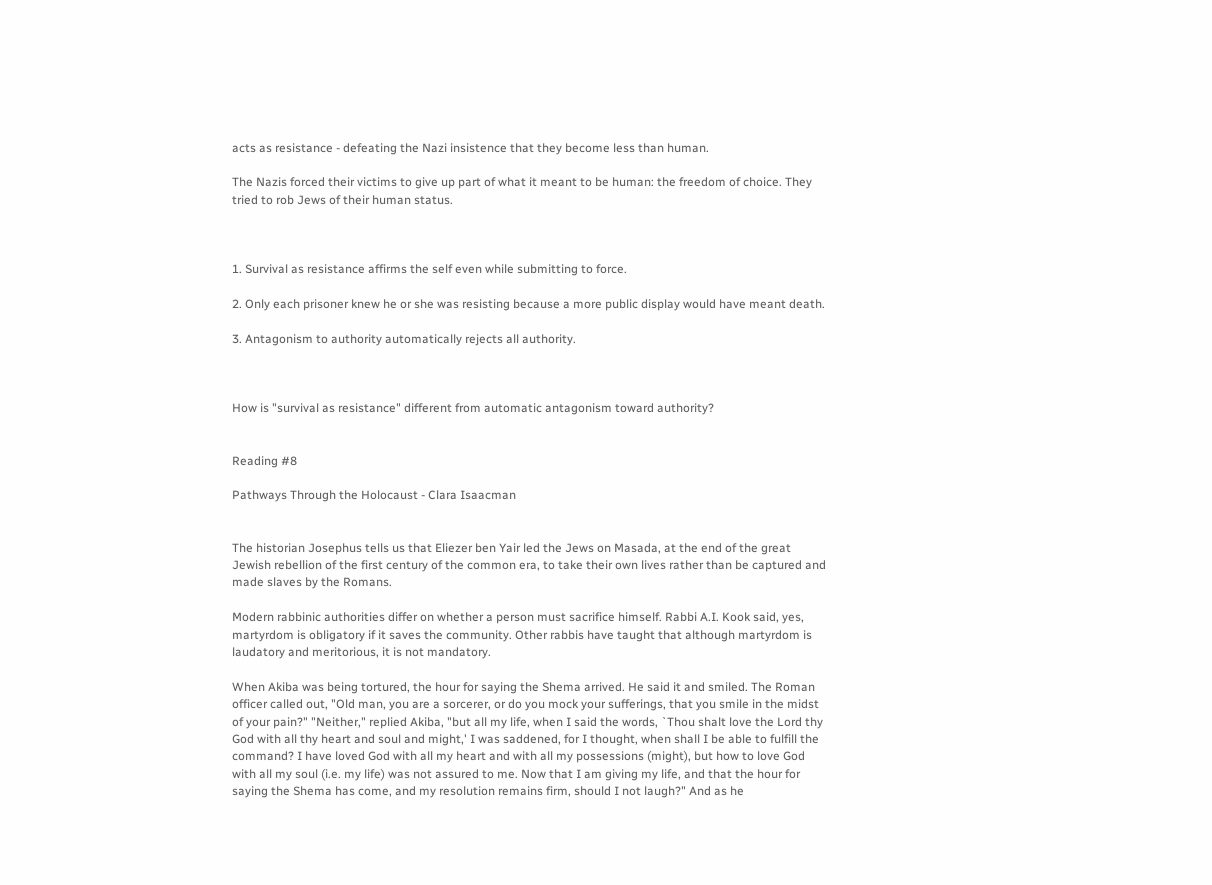acts as resistance - defeating the Nazi insistence that they become less than human.

The Nazis forced their victims to give up part of what it meant to be human: the freedom of choice. They tried to rob Jews of their human status.



1. Survival as resistance affirms the self even while submitting to force.

2. Only each prisoner knew he or she was resisting because a more public display would have meant death.

3. Antagonism to authority automatically rejects all authority.



How is "survival as resistance" different from automatic antagonism toward authority?


Reading #8

Pathways Through the Holocaust - Clara Isaacman


The historian Josephus tells us that Eliezer ben Yair led the Jews on Masada, at the end of the great Jewish rebellion of the first century of the common era, to take their own lives rather than be captured and made slaves by the Romans.

Modern rabbinic authorities differ on whether a person must sacrifice himself. Rabbi A.I. Kook said, yes, martyrdom is obligatory if it saves the community. Other rabbis have taught that although martyrdom is laudatory and meritorious, it is not mandatory.

When Akiba was being tortured, the hour for saying the Shema arrived. He said it and smiled. The Roman officer called out, "Old man, you are a sorcerer, or do you mock your sufferings, that you smile in the midst of your pain?" "Neither," replied Akiba, "but all my life, when I said the words, `Thou shalt love the Lord thy God with all thy heart and soul and might,' I was saddened, for I thought, when shall I be able to fulfill the command? I have loved God with all my heart and with all my possessions (might), but how to love God with all my soul (i.e. my life) was not assured to me. Now that I am giving my life, and that the hour for saying the Shema has come, and my resolution remains firm, should I not laugh?" And as he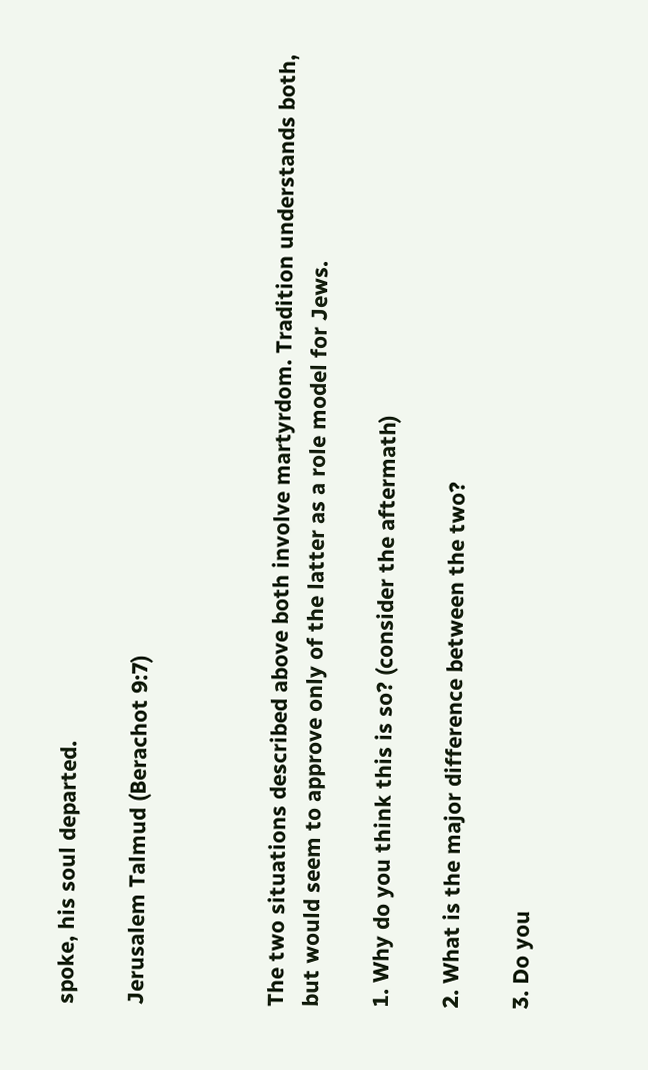spoke, his soul departed.

Jerusalem Talmud (Berachot 9:7)



The two situations described above both involve martyrdom. Tradition understands both, but would seem to approve only of the latter as a role model for Jews.

1. Why do you think this is so? (consider the aftermath)

2. What is the major difference between the two?

3. Do you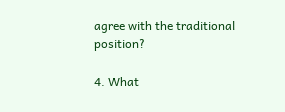agree with the traditional position?

4. What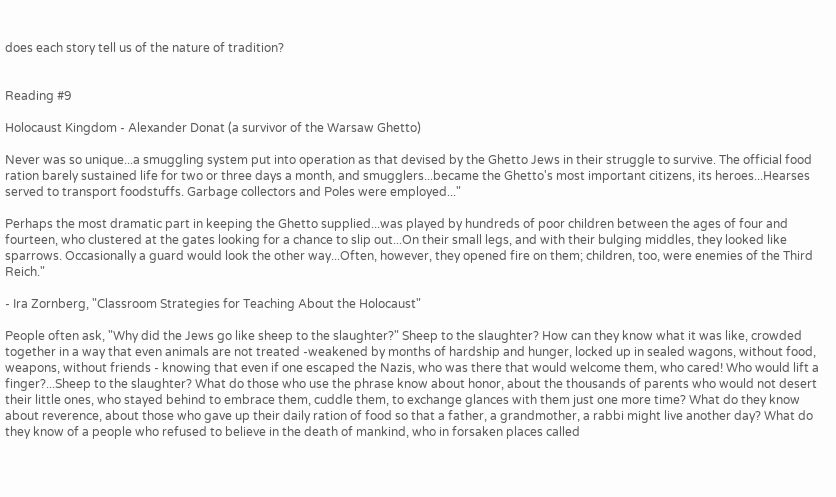does each story tell us of the nature of tradition?


Reading #9

Holocaust Kingdom - Alexander Donat (a survivor of the Warsaw Ghetto)

Never was so unique...a smuggling system put into operation as that devised by the Ghetto Jews in their struggle to survive. The official food ration barely sustained life for two or three days a month, and smugglers...became the Ghetto's most important citizens, its heroes...Hearses served to transport foodstuffs. Garbage collectors and Poles were employed..."

Perhaps the most dramatic part in keeping the Ghetto supplied...was played by hundreds of poor children between the ages of four and fourteen, who clustered at the gates looking for a chance to slip out...On their small legs, and with their bulging middles, they looked like sparrows. Occasionally a guard would look the other way...Often, however, they opened fire on them; children, too, were enemies of the Third Reich."

- Ira Zornberg, "Classroom Strategies for Teaching About the Holocaust"

People often ask, "Why did the Jews go like sheep to the slaughter?" Sheep to the slaughter? How can they know what it was like, crowded together in a way that even animals are not treated -weakened by months of hardship and hunger, locked up in sealed wagons, without food, weapons, without friends - knowing that even if one escaped the Nazis, who was there that would welcome them, who cared! Who would lift a finger?...Sheep to the slaughter? What do those who use the phrase know about honor, about the thousands of parents who would not desert their little ones, who stayed behind to embrace them, cuddle them, to exchange glances with them just one more time? What do they know about reverence, about those who gave up their daily ration of food so that a father, a grandmother, a rabbi might live another day? What do they know of a people who refused to believe in the death of mankind, who in forsaken places called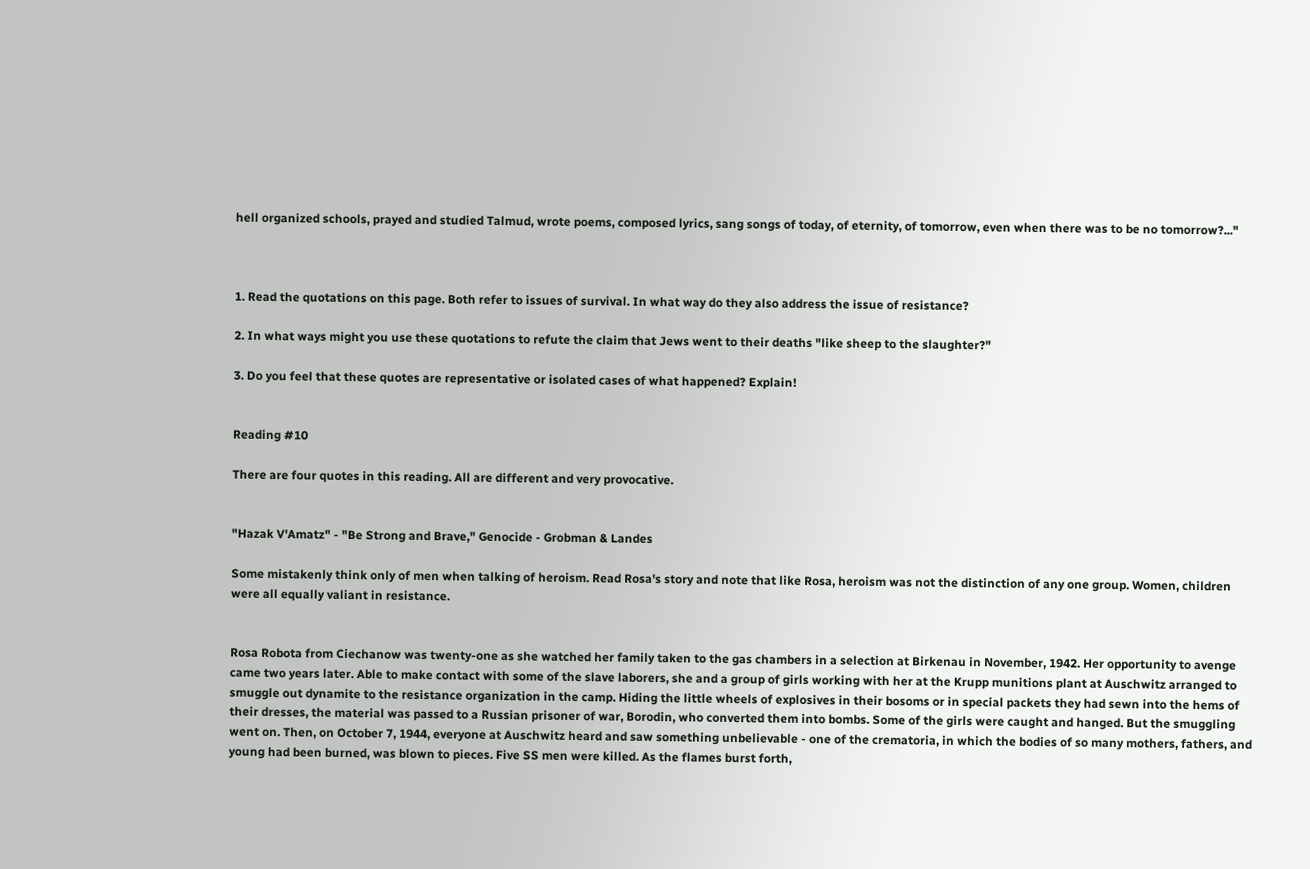hell organized schools, prayed and studied Talmud, wrote poems, composed lyrics, sang songs of today, of eternity, of tomorrow, even when there was to be no tomorrow?..."



1. Read the quotations on this page. Both refer to issues of survival. In what way do they also address the issue of resistance?

2. In what ways might you use these quotations to refute the claim that Jews went to their deaths "like sheep to the slaughter?"

3. Do you feel that these quotes are representative or isolated cases of what happened? Explain!


Reading #10

There are four quotes in this reading. All are different and very provocative.


"Hazak V'Amatz" - "Be Strong and Brave," Genocide - Grobman & Landes

Some mistakenly think only of men when talking of heroism. Read Rosa's story and note that like Rosa, heroism was not the distinction of any one group. Women, children were all equally valiant in resistance.


Rosa Robota from Ciechanow was twenty-one as she watched her family taken to the gas chambers in a selection at Birkenau in November, 1942. Her opportunity to avenge came two years later. Able to make contact with some of the slave laborers, she and a group of girls working with her at the Krupp munitions plant at Auschwitz arranged to smuggle out dynamite to the resistance organization in the camp. Hiding the little wheels of explosives in their bosoms or in special packets they had sewn into the hems of their dresses, the material was passed to a Russian prisoner of war, Borodin, who converted them into bombs. Some of the girls were caught and hanged. But the smuggling went on. Then, on October 7, 1944, everyone at Auschwitz heard and saw something unbelievable - one of the crematoria, in which the bodies of so many mothers, fathers, and young had been burned, was blown to pieces. Five SS men were killed. As the flames burst forth,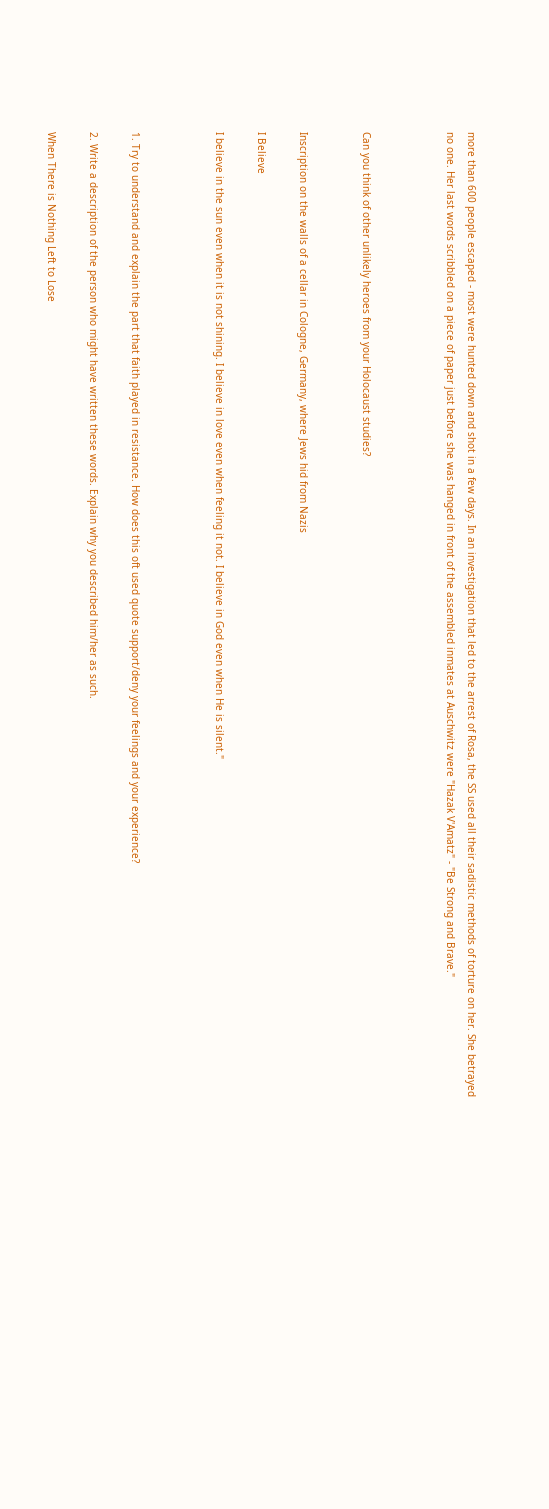more than 600 people escaped - most were hunted down and shot in a few days. In an investigation that led to the arrest of Rosa, the SS used all their sadistic methods of torture on her. She betrayed no one. Her last words scribbled on a piece of paper just before she was hanged in front of the assembled inmates at Auschwitz were "Hazak V'Amatz" - "Be Strong and Brave."



Can you think of other unlikely heroes from your Holocaust studies?


Inscription on the walls of a cellar in Cologne, Germany, where Jews hid from Nazis

I Believe

I believe in the sun even when it is not shining. I believe in love even when feeling it not. I believe in God even when He is silent."



1. Try to understand and explain the part that faith played in resistance. How does this oft used quote support/deny your feelings and your experience?

2. Write a description of the person who might have written these words. Explain why you described him/her as such.

When There is Nothing Left to Lose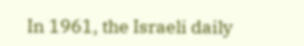In 1961, the Israeli daily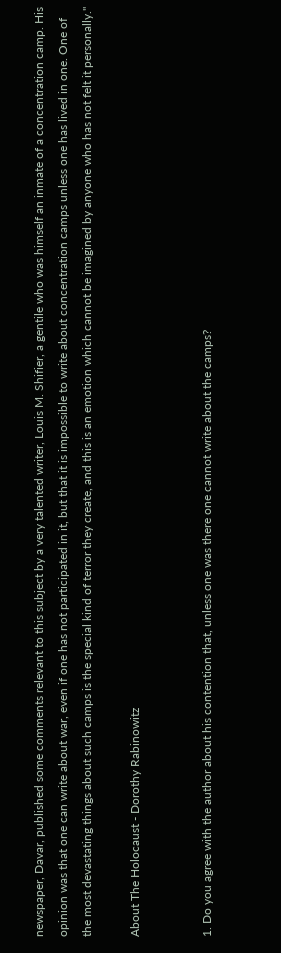newspaper, Davar, published some comments relevant to this subject by a very talented writer, Louis M. Shifier, a gentile who was himself an inmate of a concentration camp. His opinion was that one can write about war, even if one has not participated in it, but that it is impossible to write about concentration camps unless one has lived in one. One of the most devastating things about such camps is the special kind of terror they create, and this is an emotion which cannot be imagined by anyone who has not felt it personally."

About The Holocaust - Dorothy Rabinowitz


1. Do you agree with the author about his contention that, unless one was there one cannot write about the camps?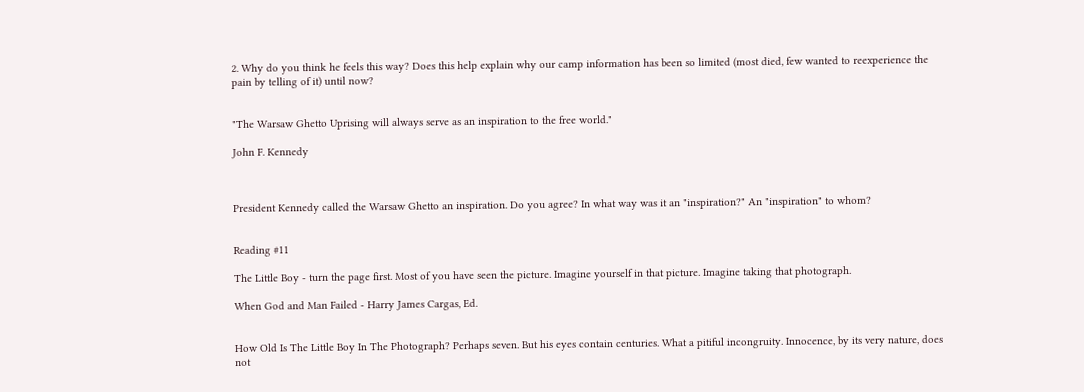2. Why do you think he feels this way? Does this help explain why our camp information has been so limited (most died, few wanted to reexperience the pain by telling of it) until now?


"The Warsaw Ghetto Uprising will always serve as an inspiration to the free world."

John F. Kennedy



President Kennedy called the Warsaw Ghetto an inspiration. Do you agree? In what way was it an "inspiration?" An "inspiration" to whom?


Reading #11

The Little Boy - turn the page first. Most of you have seen the picture. Imagine yourself in that picture. Imagine taking that photograph.

When God and Man Failed - Harry James Cargas, Ed.


How Old Is The Little Boy In The Photograph? Perhaps seven. But his eyes contain centuries. What a pitiful incongruity. Innocence, by its very nature, does not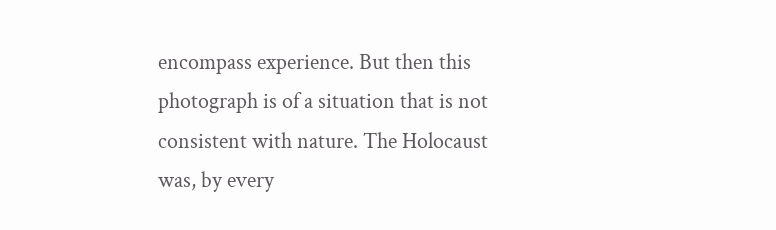encompass experience. But then this photograph is of a situation that is not consistent with nature. The Holocaust was, by every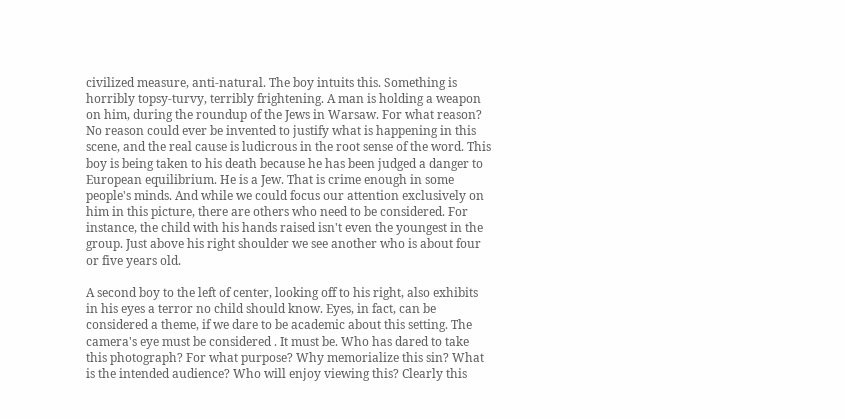civilized measure, anti-natural. The boy intuits this. Something is horribly topsy-turvy, terribly frightening. A man is holding a weapon on him, during the roundup of the Jews in Warsaw. For what reason? No reason could ever be invented to justify what is happening in this scene, and the real cause is ludicrous in the root sense of the word. This boy is being taken to his death because he has been judged a danger to European equilibrium. He is a Jew. That is crime enough in some people's minds. And while we could focus our attention exclusively on him in this picture, there are others who need to be considered. For instance, the child with his hands raised isn't even the youngest in the group. Just above his right shoulder we see another who is about four or five years old.

A second boy to the left of center, looking off to his right, also exhibits in his eyes a terror no child should know. Eyes, in fact, can be considered a theme, if we dare to be academic about this setting. The camera's eye must be considered . It must be. Who has dared to take this photograph? For what purpose? Why memorialize this sin? What is the intended audience? Who will enjoy viewing this? Clearly this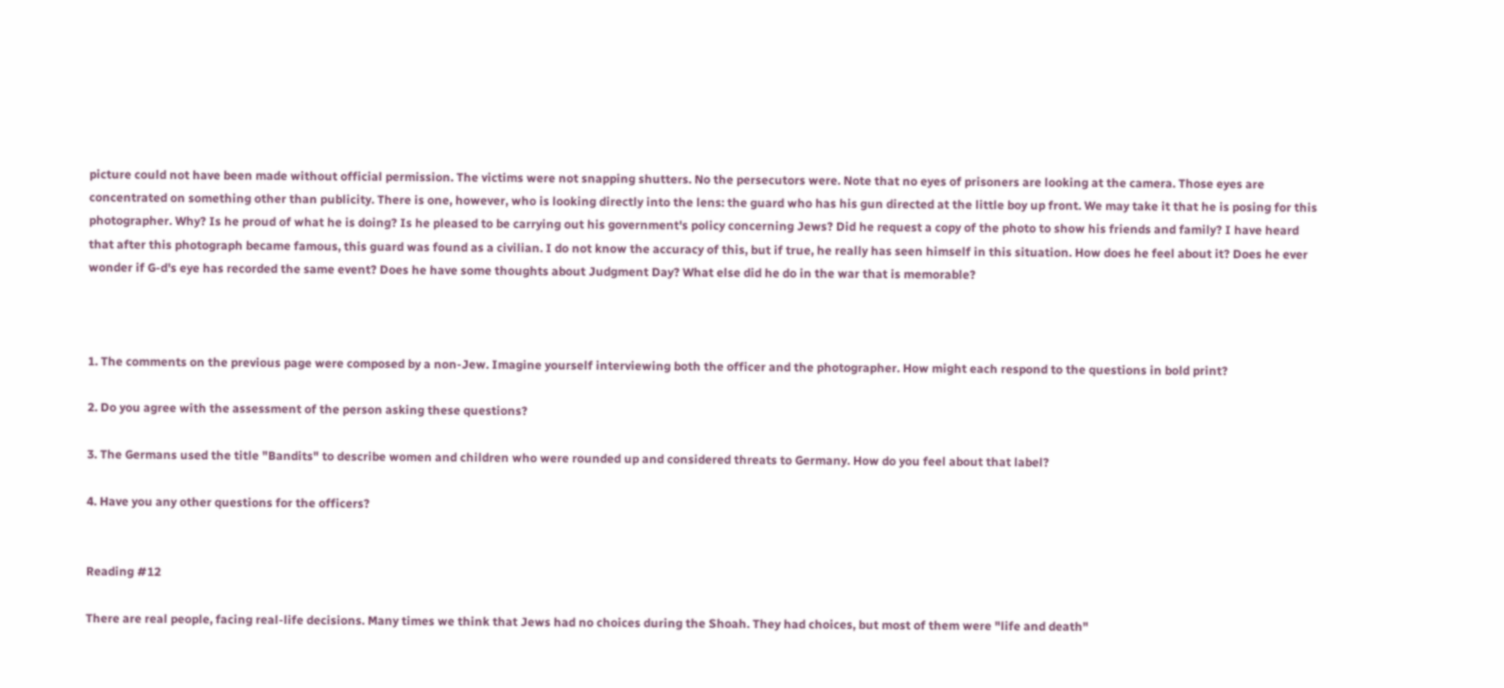picture could not have been made without official permission. The victims were not snapping shutters. No the persecutors were. Note that no eyes of prisoners are looking at the camera. Those eyes are concentrated on something other than publicity. There is one, however, who is looking directly into the lens: the guard who has his gun directed at the little boy up front. We may take it that he is posing for this photographer. Why? Is he proud of what he is doing? Is he pleased to be carrying out his government's policy concerning Jews? Did he request a copy of the photo to show his friends and family? I have heard that after this photograph became famous, this guard was found as a civilian. I do not know the accuracy of this, but if true, he really has seen himself in this situation. How does he feel about it? Does he ever wonder if G-d's eye has recorded the same event? Does he have some thoughts about Judgment Day? What else did he do in the war that is memorable?



1. The comments on the previous page were composed by a non-Jew. Imagine yourself interviewing both the officer and the photographer. How might each respond to the questions in bold print?

2. Do you agree with the assessment of the person asking these questions?

3. The Germans used the title "Bandits" to describe women and children who were rounded up and considered threats to Germany. How do you feel about that label?

4. Have you any other questions for the officers?


Reading #12

There are real people, facing real-life decisions. Many times we think that Jews had no choices during the Shoah. They had choices, but most of them were "life and death"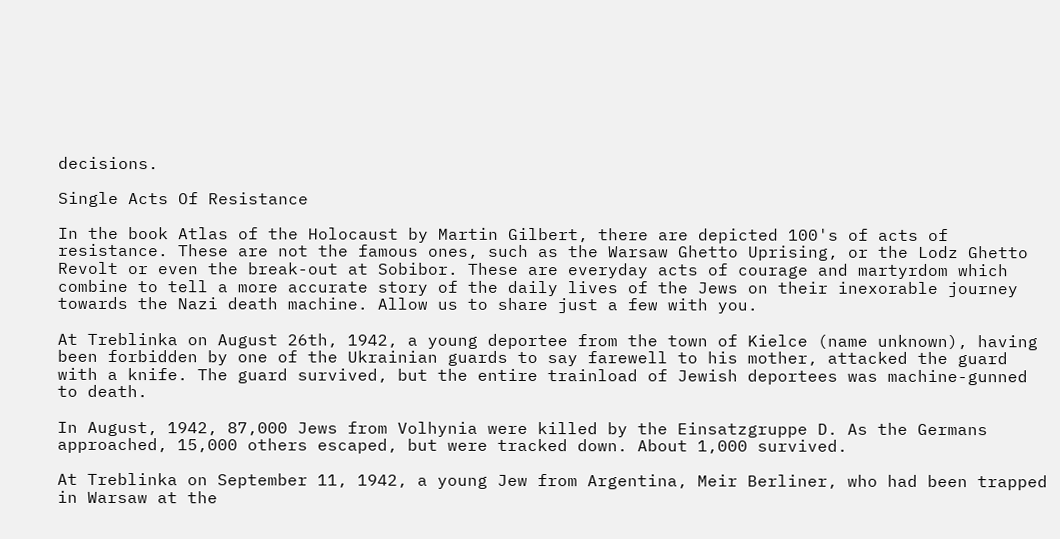decisions.

Single Acts Of Resistance

In the book Atlas of the Holocaust by Martin Gilbert, there are depicted 100's of acts of resistance. These are not the famous ones, such as the Warsaw Ghetto Uprising, or the Lodz Ghetto Revolt or even the break-out at Sobibor. These are everyday acts of courage and martyrdom which combine to tell a more accurate story of the daily lives of the Jews on their inexorable journey towards the Nazi death machine. Allow us to share just a few with you.

At Treblinka on August 26th, 1942, a young deportee from the town of Kielce (name unknown), having been forbidden by one of the Ukrainian guards to say farewell to his mother, attacked the guard with a knife. The guard survived, but the entire trainload of Jewish deportees was machine-gunned to death.

In August, 1942, 87,000 Jews from Volhynia were killed by the Einsatzgruppe D. As the Germans approached, 15,000 others escaped, but were tracked down. About 1,000 survived.

At Treblinka on September 11, 1942, a young Jew from Argentina, Meir Berliner, who had been trapped in Warsaw at the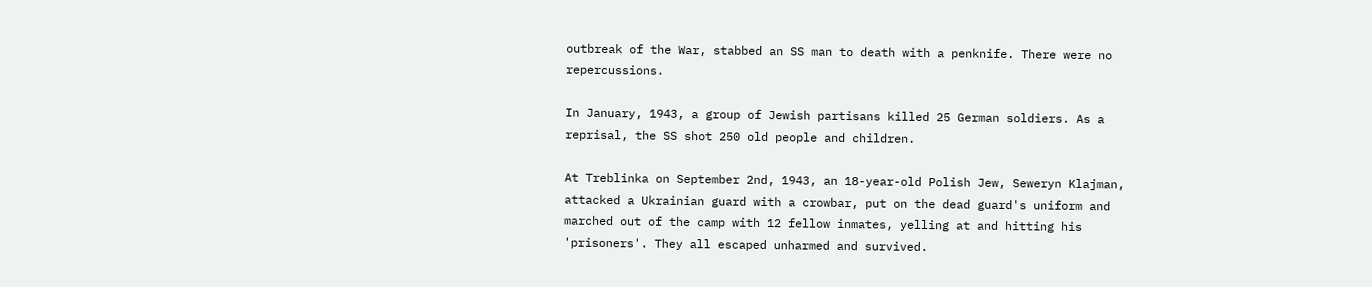outbreak of the War, stabbed an SS man to death with a penknife. There were no repercussions.

In January, 1943, a group of Jewish partisans killed 25 German soldiers. As a reprisal, the SS shot 250 old people and children.

At Treblinka on September 2nd, 1943, an 18-year-old Polish Jew, Seweryn Klajman, attacked a Ukrainian guard with a crowbar, put on the dead guard's uniform and marched out of the camp with 12 fellow inmates, yelling at and hitting his 'prisoners'. They all escaped unharmed and survived.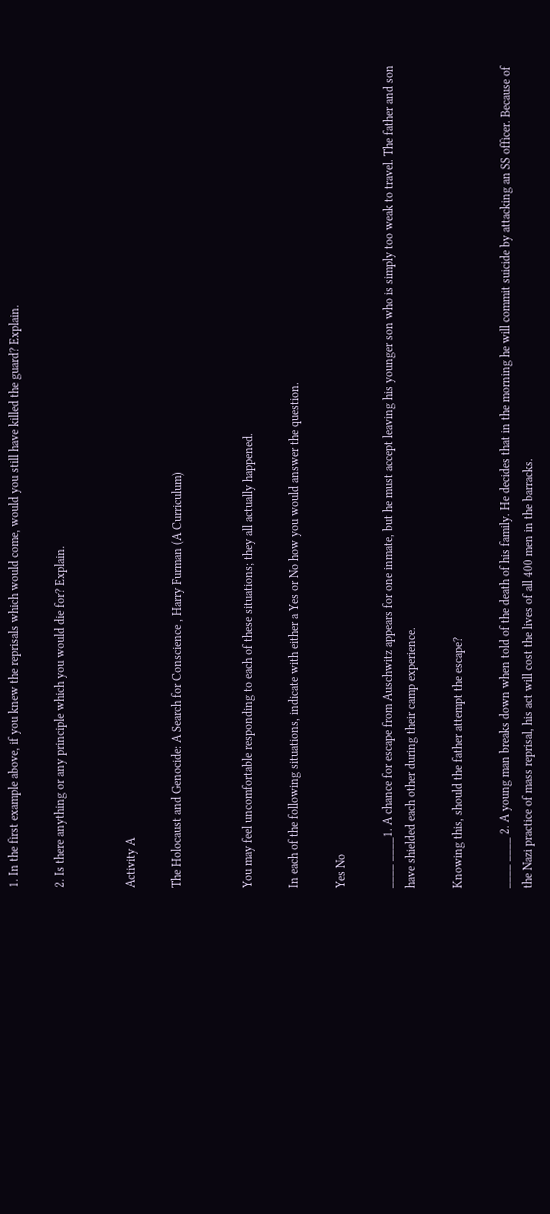1. In the first example above, if you knew the reprisals which would come, would you still have killed the guard? Explain.

2. Is there anything or any principle which you would die for? Explain.


Activity A

The Holocaust and Genocide: A Search for Conscience , Harry Furman (A Curriculum)


You may feel uncomfortable responding to each of these situations; they all actually happened.

In each of the following situations, indicate with either a Yes or No how you would answer the question.

Yes No

____ ____1. A chance for escape from Auschwitz appears for one inmate, but he must accept leaving his younger son who is simply too weak to travel. The father and son have shielded each other during their camp experience.

Knowing this, should the father attempt the escape?

____ ____ 2. A young man breaks down when told of the death of his family. He decides that in the morning he will commit suicide by attacking an SS officer. Because of the Nazi practice of mass reprisal, his act will cost the lives of all 400 men in the barracks.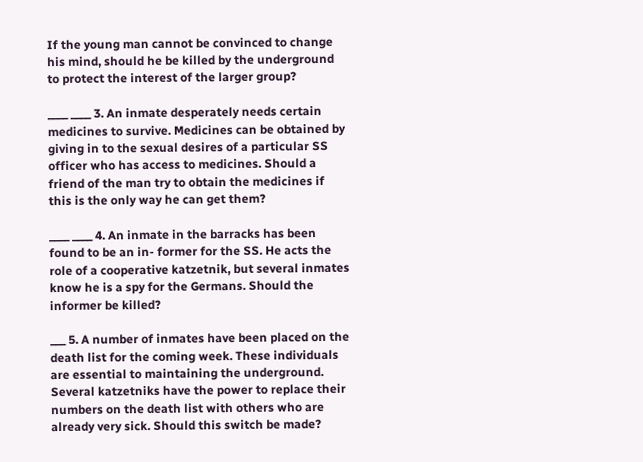If the young man cannot be convinced to change his mind, should he be killed by the underground to protect the interest of the larger group?

____ ____ 3. An inmate desperately needs certain medicines to survive. Medicines can be obtained by giving in to the sexual desires of a particular SS officer who has access to medicines. Should a friend of the man try to obtain the medicines if this is the only way he can get them?

____ ____ 4. An inmate in the barracks has been found to be an in- former for the SS. He acts the role of a cooperative katzetnik, but several inmates know he is a spy for the Germans. Should the informer be killed?

___ 5. A number of inmates have been placed on the death list for the coming week. These individuals are essential to maintaining the underground. Several katzetniks have the power to replace their numbers on the death list with others who are already very sick. Should this switch be made?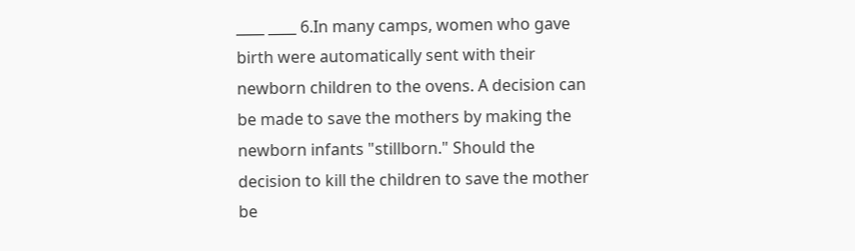____ ____ 6.In many camps, women who gave birth were automatically sent with their newborn children to the ovens. A decision can be made to save the mothers by making the newborn infants "stillborn." Should the decision to kill the children to save the mother be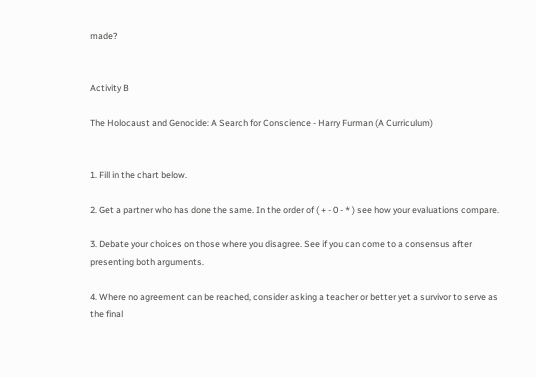made?


Activity B

The Holocaust and Genocide: A Search for Conscience - Harry Furman (A Curriculum)


1. Fill in the chart below.

2. Get a partner who has done the same. In the order of ( + - 0 - * ) see how your evaluations compare.

3. Debate your choices on those where you disagree. See if you can come to a consensus after presenting both arguments.

4. Where no agreement can be reached, consider asking a teacher or better yet a survivor to serve as the final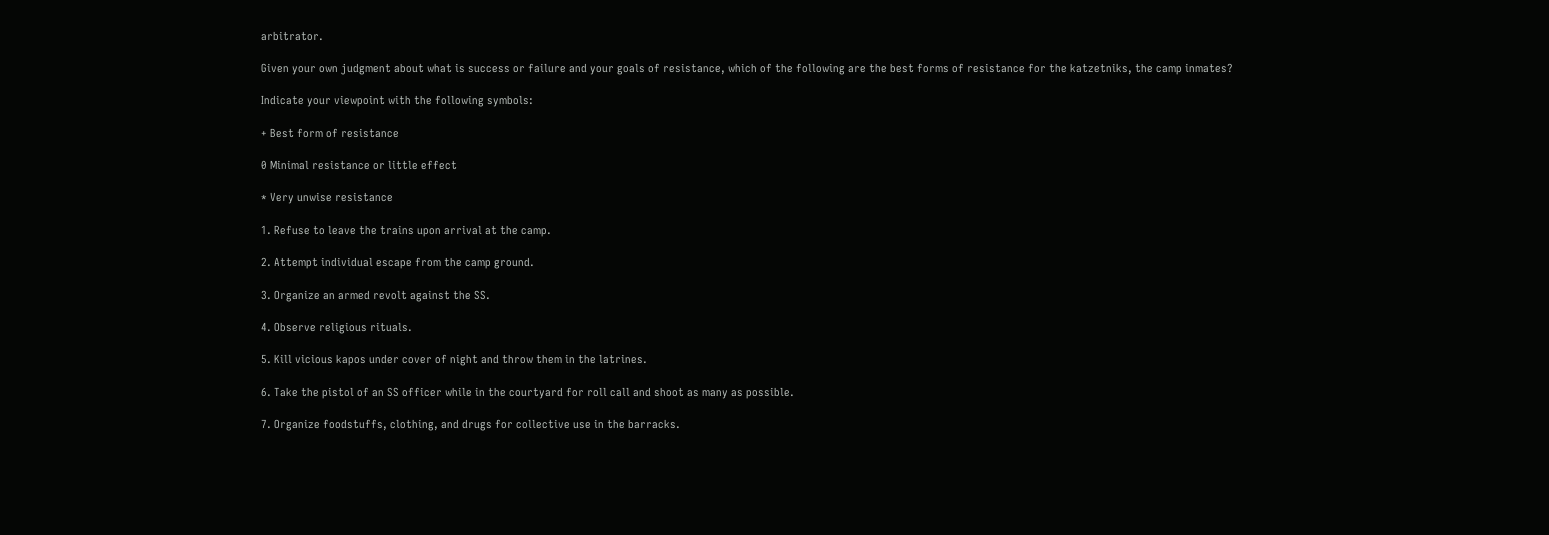arbitrator.

Given your own judgment about what is success or failure and your goals of resistance, which of the following are the best forms of resistance for the katzetniks, the camp inmates?

Indicate your viewpoint with the following symbols:

+ Best form of resistance

0 Minimal resistance or little effect

* Very unwise resistance

1. Refuse to leave the trains upon arrival at the camp.

2. Attempt individual escape from the camp ground.

3. Organize an armed revolt against the SS.

4. Observe religious rituals.

5. Kill vicious kapos under cover of night and throw them in the latrines.

6. Take the pistol of an SS officer while in the courtyard for roll call and shoot as many as possible.

7. Organize foodstuffs, clothing, and drugs for collective use in the barracks.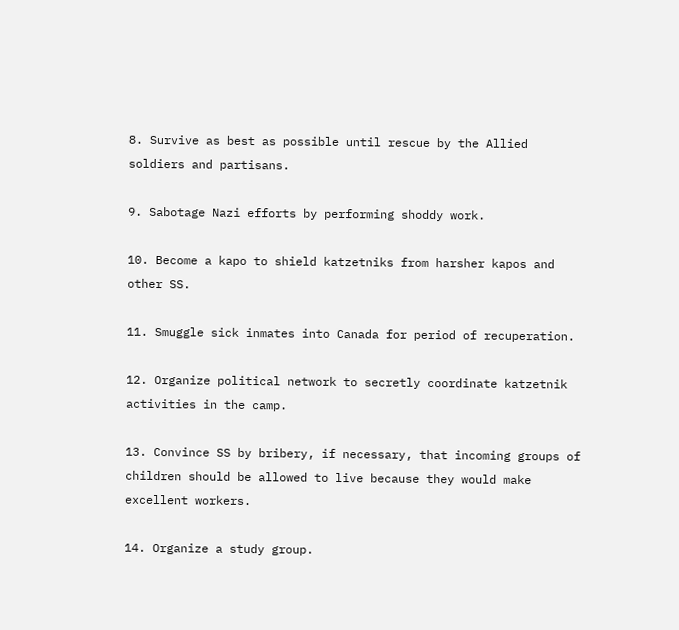8. Survive as best as possible until rescue by the Allied soldiers and partisans.

9. Sabotage Nazi efforts by performing shoddy work.

10. Become a kapo to shield katzetniks from harsher kapos and other SS.

11. Smuggle sick inmates into Canada for period of recuperation.

12. Organize political network to secretly coordinate katzetnik activities in the camp.

13. Convince SS by bribery, if necessary, that incoming groups of children should be allowed to live because they would make excellent workers.

14. Organize a study group.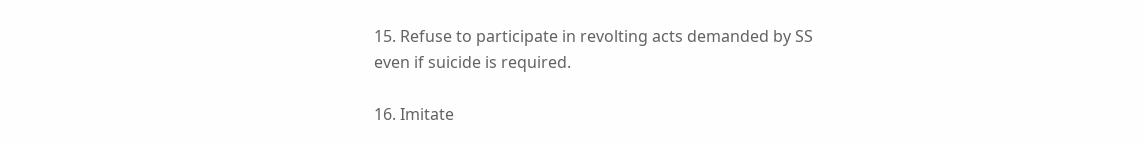15. Refuse to participate in revolting acts demanded by SS even if suicide is required.

16. Imitate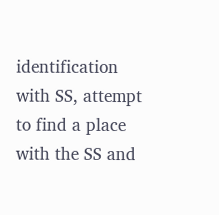identification with SS, attempt to find a place with the SS and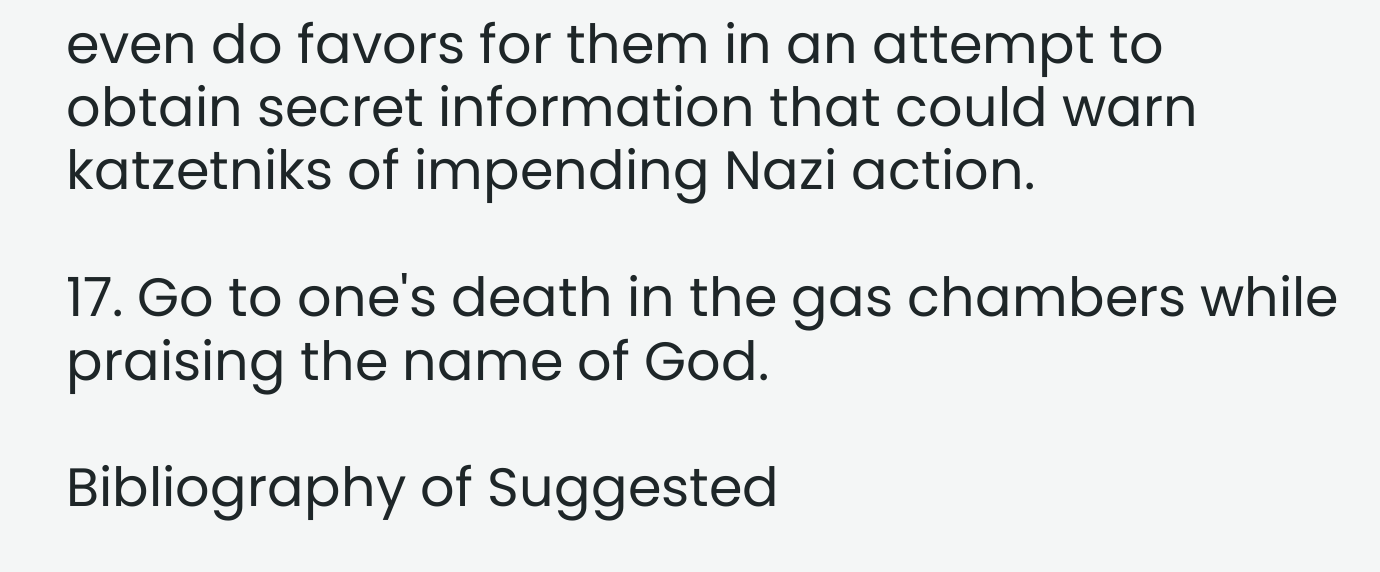even do favors for them in an attempt to obtain secret information that could warn katzetniks of impending Nazi action.

17. Go to one's death in the gas chambers while praising the name of God.

Bibliography of Suggested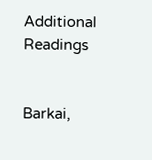Additional Readings


Barkai,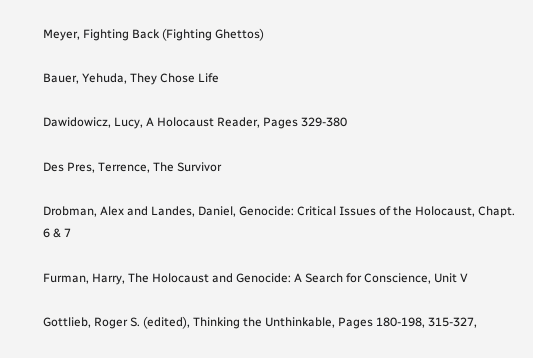Meyer, Fighting Back (Fighting Ghettos)

Bauer, Yehuda, They Chose Life

Dawidowicz, Lucy, A Holocaust Reader, Pages 329-380

Des Pres, Terrence, The Survivor

Drobman, Alex and Landes, Daniel, Genocide: Critical Issues of the Holocaust, Chapt. 6 & 7

Furman, Harry, The Holocaust and Genocide: A Search for Conscience, Unit V

Gottlieb, Roger S. (edited), Thinking the Unthinkable, Pages 180-198, 315-327,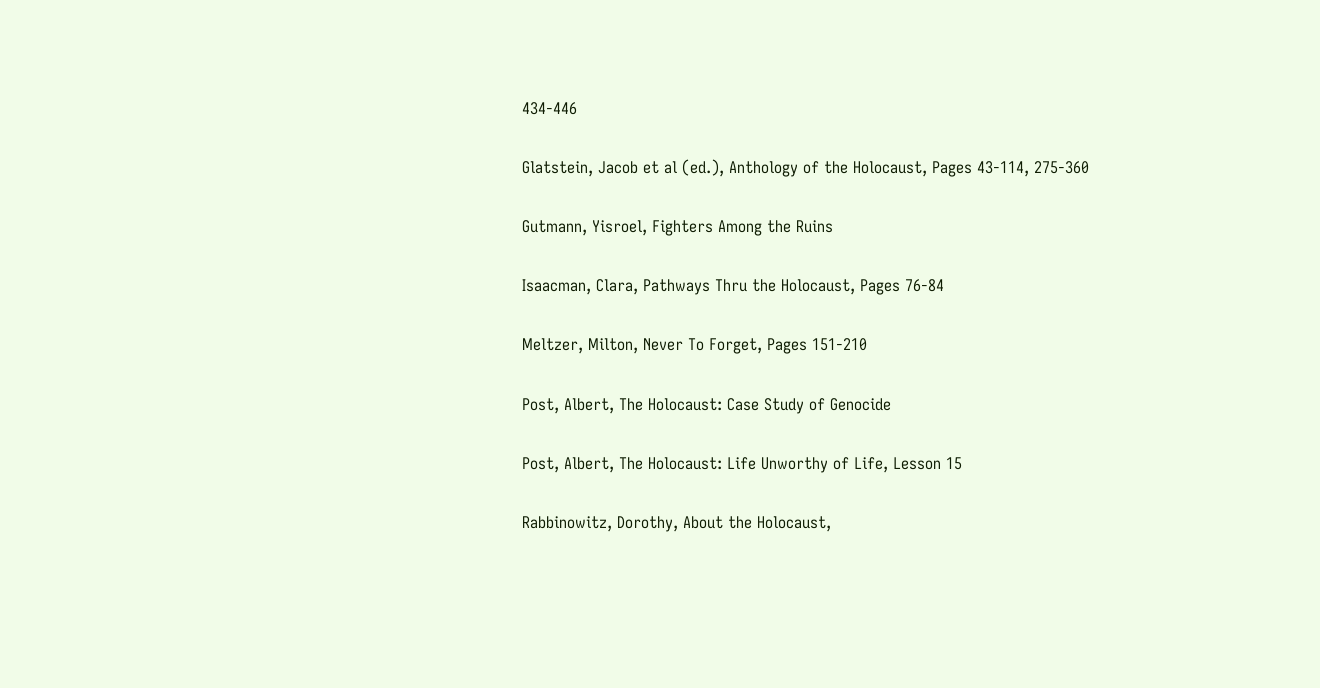434-446

Glatstein, Jacob et al (ed.), Anthology of the Holocaust, Pages 43-114, 275-360

Gutmann, Yisroel, Fighters Among the Ruins

Isaacman, Clara, Pathways Thru the Holocaust, Pages 76-84

Meltzer, Milton, Never To Forget, Pages 151-210

Post, Albert, The Holocaust: Case Study of Genocide

Post, Albert, The Holocaust: Life Unworthy of Life, Lesson 15

Rabbinowitz, Dorothy, About the Holocaust,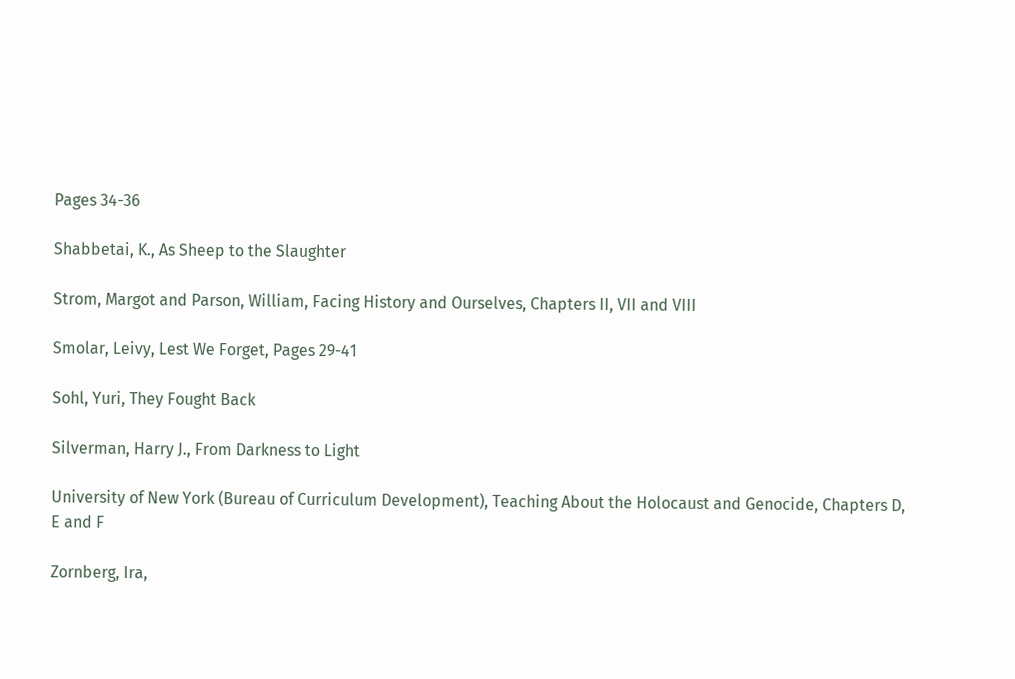Pages 34-36

Shabbetai, K., As Sheep to the Slaughter

Strom, Margot and Parson, William, Facing History and Ourselves, Chapters II, VII and VIII

Smolar, Leivy, Lest We Forget, Pages 29-41

Sohl, Yuri, They Fought Back

Silverman, Harry J., From Darkness to Light

University of New York (Bureau of Curriculum Development), Teaching About the Holocaust and Genocide, Chapters D, E and F

Zornberg, Ira,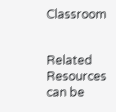Classroom


Related Resources can be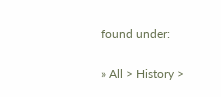found under:

» All > History >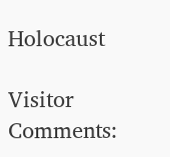Holocaust

Visitor Comments: